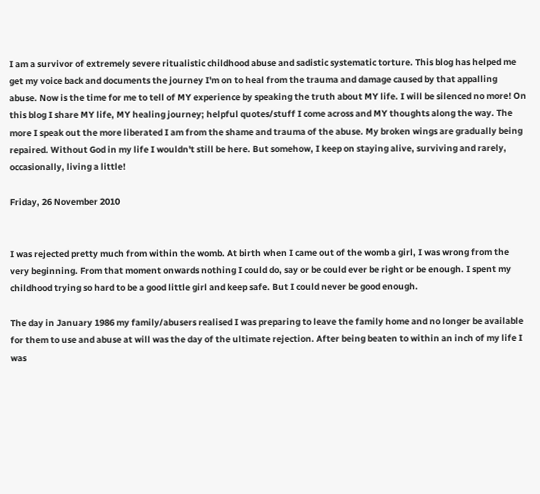I am a survivor of extremely severe ritualistic childhood abuse and sadistic systematic torture. This blog has helped me get my voice back and documents the journey I'm on to heal from the trauma and damage caused by that appalling abuse. Now is the time for me to tell of MY experience by speaking the truth about MY life. I will be silenced no more! On this blog I share MY life, MY healing journey; helpful quotes/stuff I come across and MY thoughts along the way. The more I speak out the more liberated I am from the shame and trauma of the abuse. My broken wings are gradually being repaired. Without God in my life I wouldn't still be here. But somehow, I keep on staying alive, surviving and rarely, occasionally, living a little!

Friday, 26 November 2010


I was rejected pretty much from within the womb. At birth when I came out of the womb a girl, I was wrong from the very beginning. From that moment onwards nothing I could do, say or be could ever be right or be enough. I spent my childhood trying so hard to be a good little girl and keep safe. But I could never be good enough.

The day in January 1986 my family/abusers realised I was preparing to leave the family home and no longer be available for them to use and abuse at will was the day of the ultimate rejection. After being beaten to within an inch of my life I was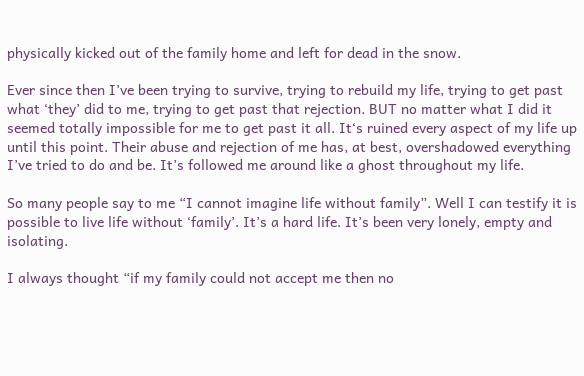physically kicked out of the family home and left for dead in the snow.

Ever since then I’ve been trying to survive, trying to rebuild my life, trying to get past what ‘they’ did to me, trying to get past that rejection. BUT no matter what I did it seemed totally impossible for me to get past it all. It‘s ruined every aspect of my life up until this point. Their abuse and rejection of me has, at best, overshadowed everything I’ve tried to do and be. It’s followed me around like a ghost throughout my life.

So many people say to me “I cannot imagine life without family”. Well I can testify it is possible to live life without ‘family’. It’s a hard life. It’s been very lonely, empty and isolating.

I always thought “if my family could not accept me then no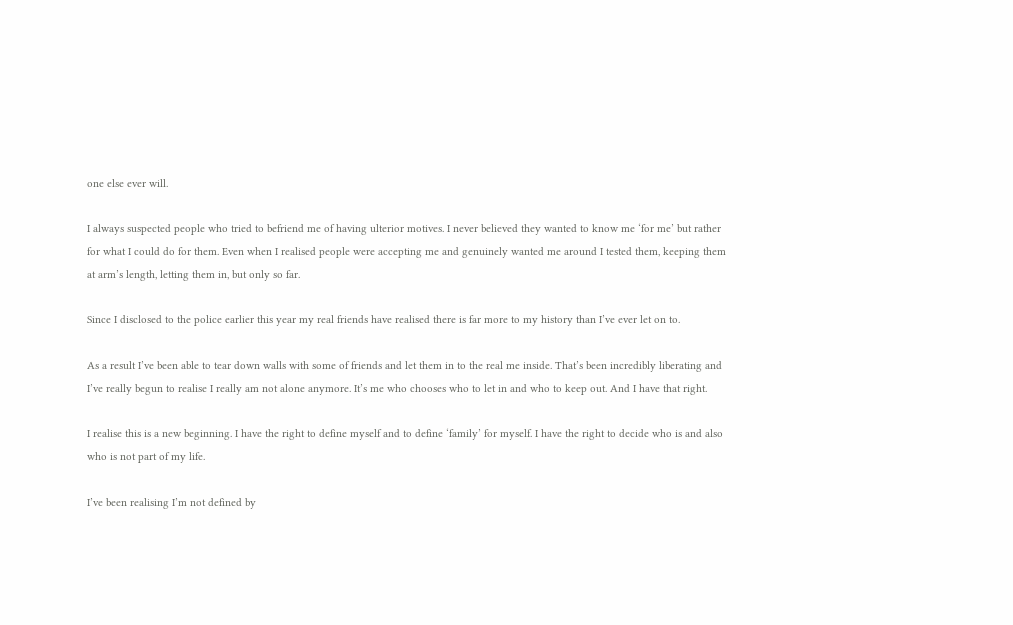one else ever will.

I always suspected people who tried to befriend me of having ulterior motives. I never believed they wanted to know me ‘for me’ but rather for what I could do for them. Even when I realised people were accepting me and genuinely wanted me around I tested them, keeping them at arm’s length, letting them in, but only so far.

Since I disclosed to the police earlier this year my real friends have realised there is far more to my history than I’ve ever let on to.

As a result I’ve been able to tear down walls with some of friends and let them in to the real me inside. That’s been incredibly liberating and I’ve really begun to realise I really am not alone anymore. It’s me who chooses who to let in and who to keep out. And I have that right.

I realise this is a new beginning. I have the right to define myself and to define ‘family’ for myself. I have the right to decide who is and also who is not part of my life.

I’ve been realising I’m not defined by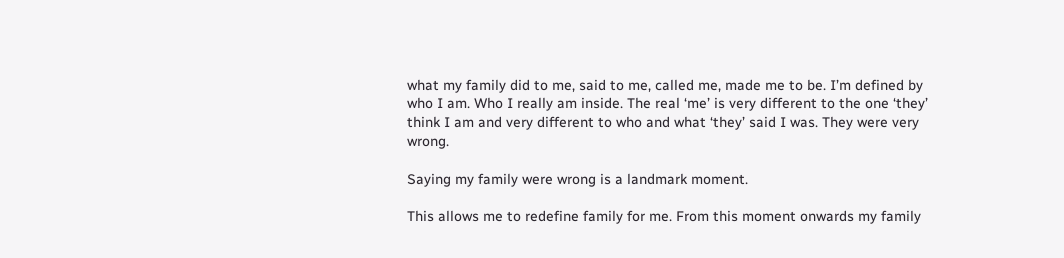what my family did to me, said to me, called me, made me to be. I’m defined by who I am. Who I really am inside. The real ‘me’ is very different to the one ‘they’ think I am and very different to who and what ‘they’ said I was. They were very wrong.

Saying my family were wrong is a landmark moment.

This allows me to redefine family for me. From this moment onwards my family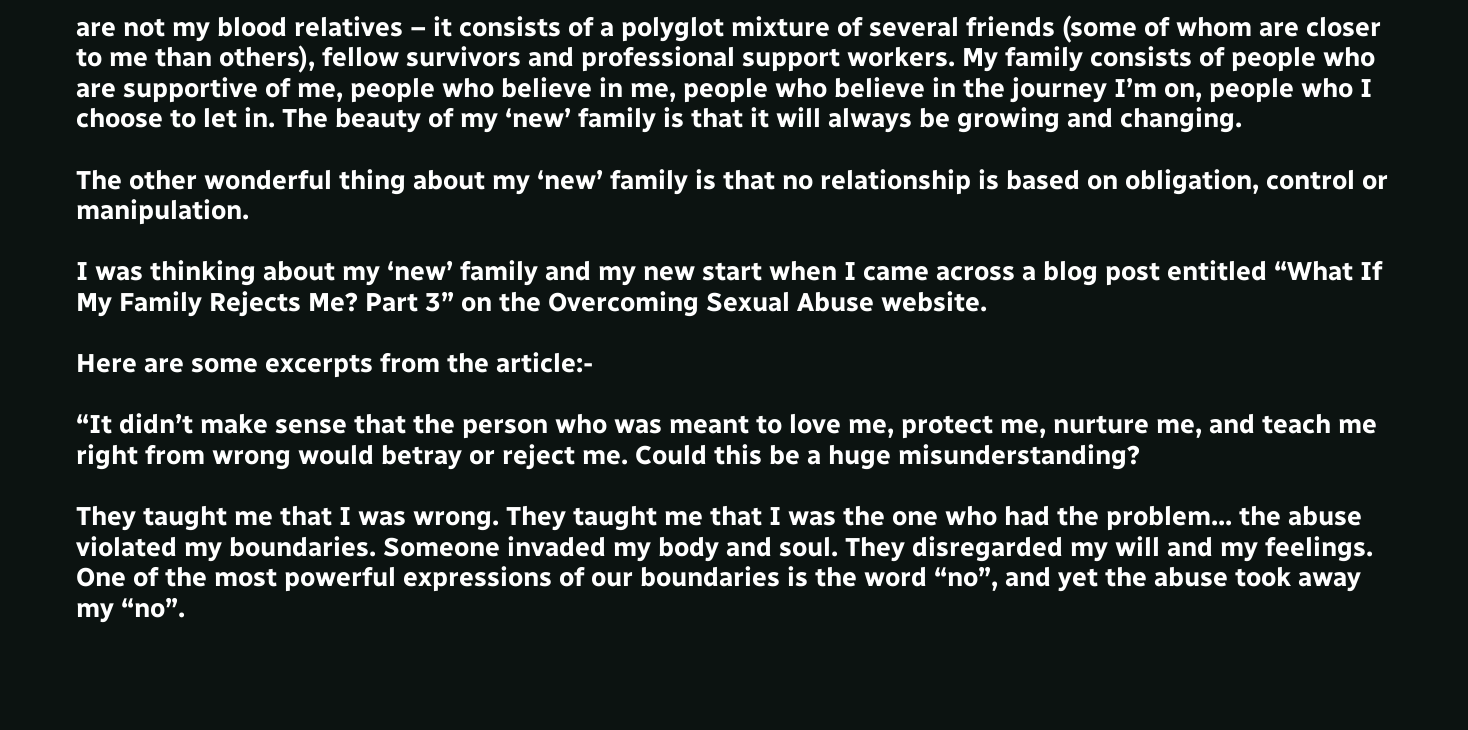are not my blood relatives – it consists of a polyglot mixture of several friends (some of whom are closer to me than others), fellow survivors and professional support workers. My family consists of people who are supportive of me, people who believe in me, people who believe in the journey I’m on, people who I choose to let in. The beauty of my ‘new’ family is that it will always be growing and changing.

The other wonderful thing about my ‘new’ family is that no relationship is based on obligation, control or manipulation.

I was thinking about my ‘new’ family and my new start when I came across a blog post entitled “What If My Family Rejects Me? Part 3” on the Overcoming Sexual Abuse website.

Here are some excerpts from the article:-

“It didn’t make sense that the person who was meant to love me, protect me, nurture me, and teach me right from wrong would betray or reject me. Could this be a huge misunderstanding?

They taught me that I was wrong. They taught me that I was the one who had the problem... the abuse violated my boundaries. Someone invaded my body and soul. They disregarded my will and my feelings. One of the most powerful expressions of our boundaries is the word “no”, and yet the abuse took away my “no”.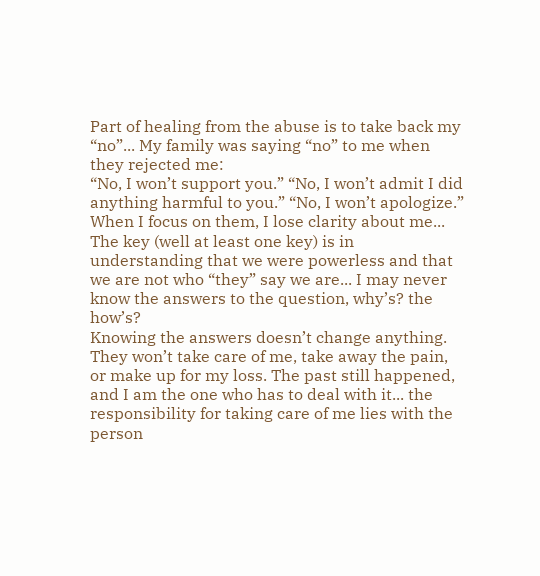Part of healing from the abuse is to take back my “no”... My family was saying “no” to me when they rejected me:
“No, I won’t support you.” “No, I won’t admit I did anything harmful to you.” “No, I won’t apologize.”
When I focus on them, I lose clarity about me... The key (well at least one key) is in understanding that we were powerless and that we are not who “they” say we are... I may never know the answers to the question, why’s? the how’s?
Knowing the answers doesn’t change anything. They won’t take care of me, take away the pain, or make up for my loss. The past still happened, and I am the one who has to deal with it... the responsibility for taking care of me lies with the person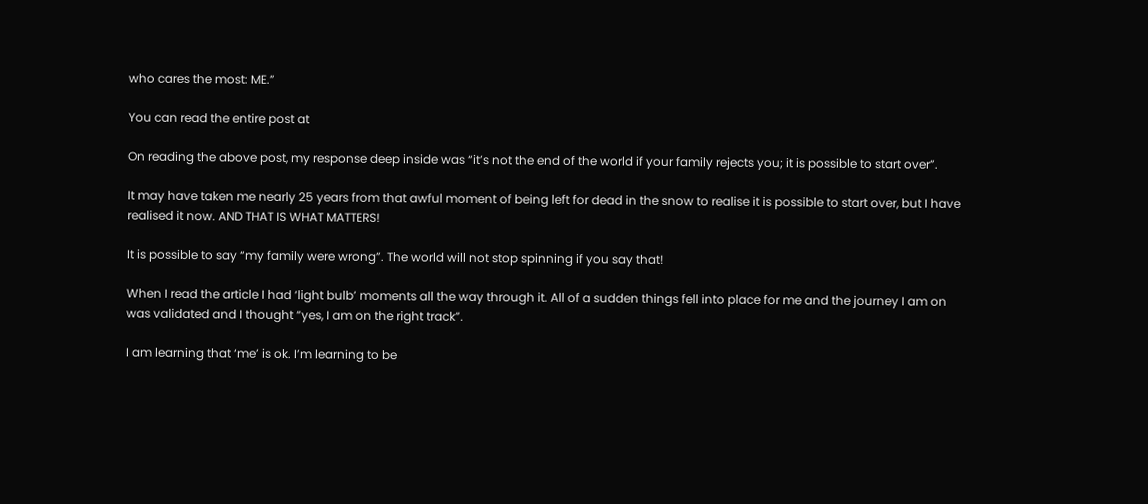who cares the most: ME.”

You can read the entire post at

On reading the above post, my response deep inside was “it’s not the end of the world if your family rejects you; it is possible to start over”.

It may have taken me nearly 25 years from that awful moment of being left for dead in the snow to realise it is possible to start over, but I have realised it now. AND THAT IS WHAT MATTERS!

It is possible to say “my family were wrong”. The world will not stop spinning if you say that!

When I read the article I had ‘light bulb’ moments all the way through it. All of a sudden things fell into place for me and the journey I am on was validated and I thought “yes, I am on the right track”.

I am learning that ‘me’ is ok. I’m learning to be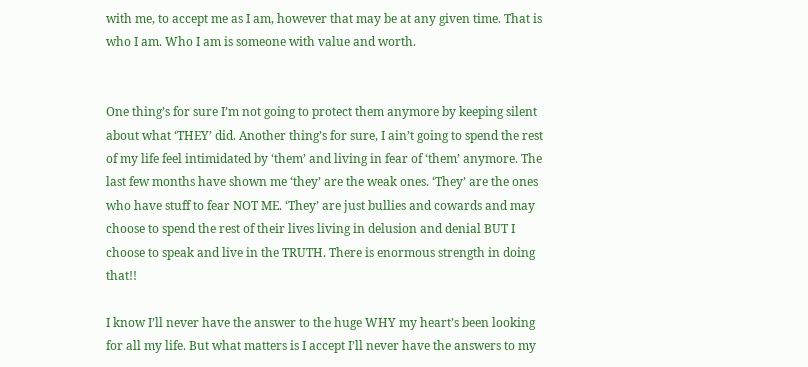with me, to accept me as I am, however that may be at any given time. That is who I am. Who I am is someone with value and worth.


One thing’s for sure I’m not going to protect them anymore by keeping silent about what ‘THEY’ did. Another thing’s for sure, I ain’t going to spend the rest of my life feel intimidated by ‘them’ and living in fear of ‘them’ anymore. The last few months have shown me ‘they’ are the weak ones. ‘They’ are the ones who have stuff to fear NOT ME. ‘They’ are just bullies and cowards and may choose to spend the rest of their lives living in delusion and denial BUT I choose to speak and live in the TRUTH. There is enormous strength in doing that!!

I know I’ll never have the answer to the huge WHY my heart’s been looking for all my life. But what matters is I accept I’ll never have the answers to my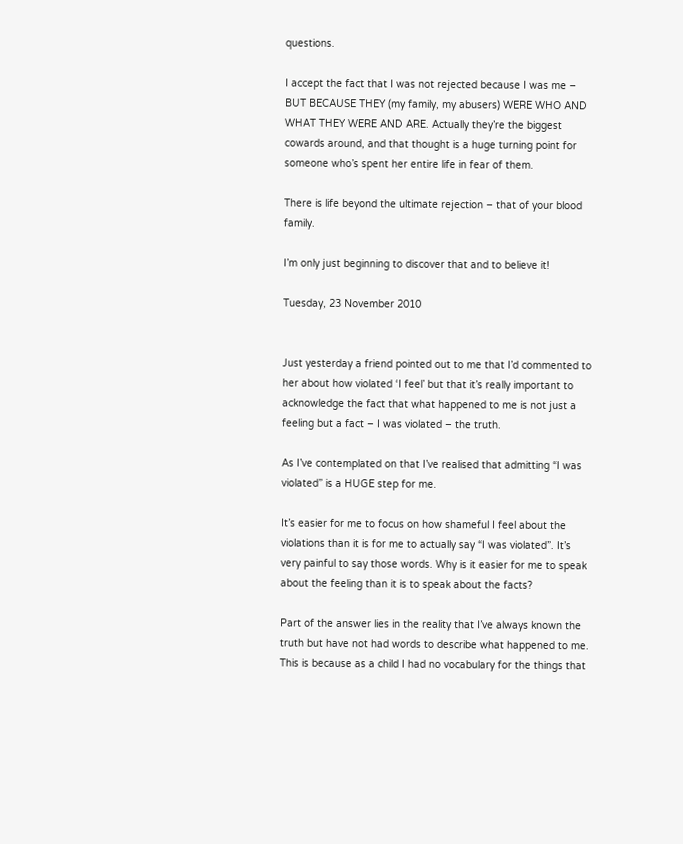questions.

I accept the fact that I was not rejected because I was me – BUT BECAUSE THEY (my family, my abusers) WERE WHO AND WHAT THEY WERE AND ARE. Actually they’re the biggest cowards around, and that thought is a huge turning point for someone who’s spent her entire life in fear of them.

There is life beyond the ultimate rejection – that of your blood family.

I’m only just beginning to discover that and to believe it!

Tuesday, 23 November 2010


Just yesterday a friend pointed out to me that I’d commented to her about how violated ‘I feel’ but that it’s really important to acknowledge the fact that what happened to me is not just a feeling but a fact – I was violated – the truth.

As I’ve contemplated on that I’ve realised that admitting “I was violated” is a HUGE step for me.

It’s easier for me to focus on how shameful I feel about the violations than it is for me to actually say “I was violated”. It’s very painful to say those words. Why is it easier for me to speak about the feeling than it is to speak about the facts?

Part of the answer lies in the reality that I’ve always known the truth but have not had words to describe what happened to me. This is because as a child I had no vocabulary for the things that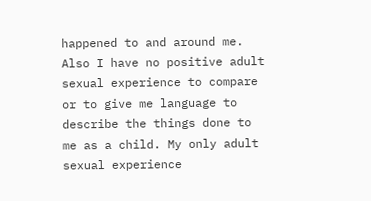happened to and around me. Also I have no positive adult sexual experience to compare or to give me language to describe the things done to me as a child. My only adult sexual experience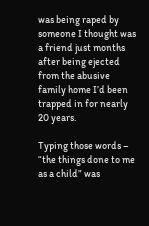was being raped by someone I thought was a friend just months after being ejected from the abusive family home I’d been trapped in for nearly 20 years.

Typing those words – “the things done to me as a child” was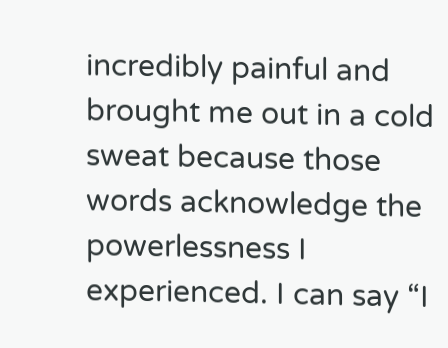incredibly painful and brought me out in a cold sweat because those words acknowledge the powerlessness I experienced. I can say “I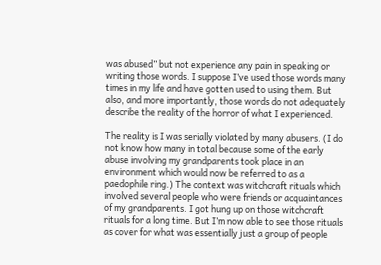was abused” but not experience any pain in speaking or writing those words. I suppose I’ve used those words many times in my life and have gotten used to using them. But also, and more importantly, those words do not adequately describe the reality of the horror of what I experienced.

The reality is I was serially violated by many abusers. (I do not know how many in total because some of the early abuse involving my grandparents took place in an environment which would now be referred to as a paedophile ring.) The context was witchcraft rituals which involved several people who were friends or acquaintances of my grandparents. I got hung up on those witchcraft rituals for a long time. But I’m now able to see those rituals as cover for what was essentially just a group of people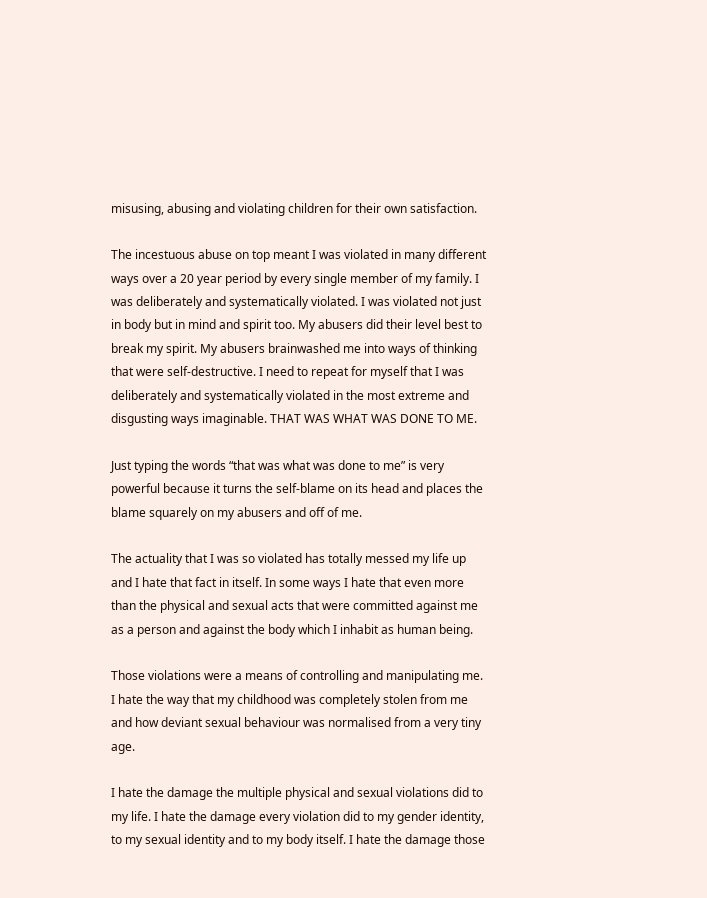misusing, abusing and violating children for their own satisfaction.

The incestuous abuse on top meant I was violated in many different ways over a 20 year period by every single member of my family. I was deliberately and systematically violated. I was violated not just in body but in mind and spirit too. My abusers did their level best to break my spirit. My abusers brainwashed me into ways of thinking that were self-destructive. I need to repeat for myself that I was deliberately and systematically violated in the most extreme and disgusting ways imaginable. THAT WAS WHAT WAS DONE TO ME.

Just typing the words “that was what was done to me” is very powerful because it turns the self-blame on its head and places the blame squarely on my abusers and off of me.

The actuality that I was so violated has totally messed my life up and I hate that fact in itself. In some ways I hate that even more than the physical and sexual acts that were committed against me as a person and against the body which I inhabit as human being.

Those violations were a means of controlling and manipulating me. I hate the way that my childhood was completely stolen from me and how deviant sexual behaviour was normalised from a very tiny age.

I hate the damage the multiple physical and sexual violations did to my life. I hate the damage every violation did to my gender identity, to my sexual identity and to my body itself. I hate the damage those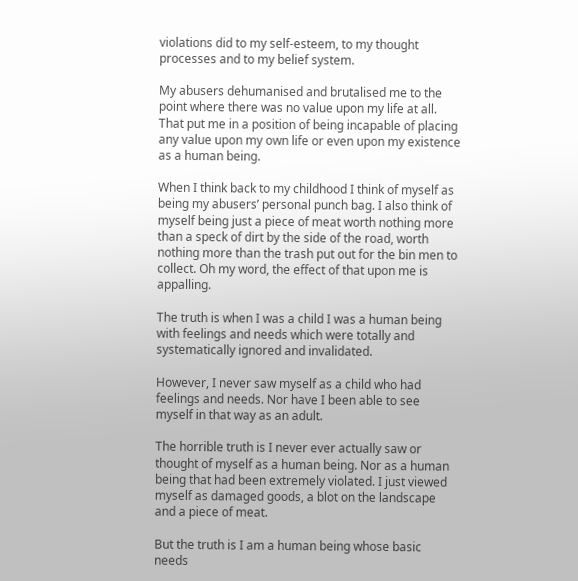violations did to my self-esteem, to my thought processes and to my belief system.

My abusers dehumanised and brutalised me to the point where there was no value upon my life at all. That put me in a position of being incapable of placing any value upon my own life or even upon my existence as a human being.

When I think back to my childhood I think of myself as being my abusers’ personal punch bag. I also think of myself being just a piece of meat worth nothing more than a speck of dirt by the side of the road, worth nothing more than the trash put out for the bin men to collect. Oh my word, the effect of that upon me is appalling.

The truth is when I was a child I was a human being with feelings and needs which were totally and systematically ignored and invalidated.

However, I never saw myself as a child who had feelings and needs. Nor have I been able to see myself in that way as an adult.

The horrible truth is I never ever actually saw or thought of myself as a human being. Nor as a human being that had been extremely violated. I just viewed myself as damaged goods, a blot on the landscape and a piece of meat.

But the truth is I am a human being whose basic needs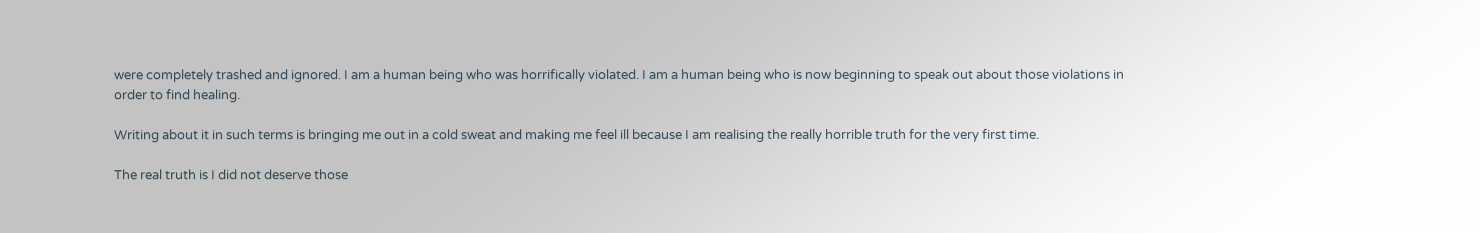were completely trashed and ignored. I am a human being who was horrifically violated. I am a human being who is now beginning to speak out about those violations in order to find healing.

Writing about it in such terms is bringing me out in a cold sweat and making me feel ill because I am realising the really horrible truth for the very first time.

The real truth is I did not deserve those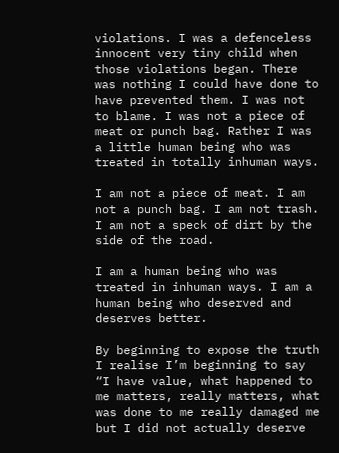violations. I was a defenceless innocent very tiny child when those violations began. There was nothing I could have done to have prevented them. I was not to blame. I was not a piece of meat or punch bag. Rather I was a little human being who was treated in totally inhuman ways.

I am not a piece of meat. I am not a punch bag. I am not trash. I am not a speck of dirt by the side of the road.

I am a human being who was treated in inhuman ways. I am a human being who deserved and deserves better.

By beginning to expose the truth I realise I’m beginning to say “I have value, what happened to me matters, really matters, what was done to me really damaged me but I did not actually deserve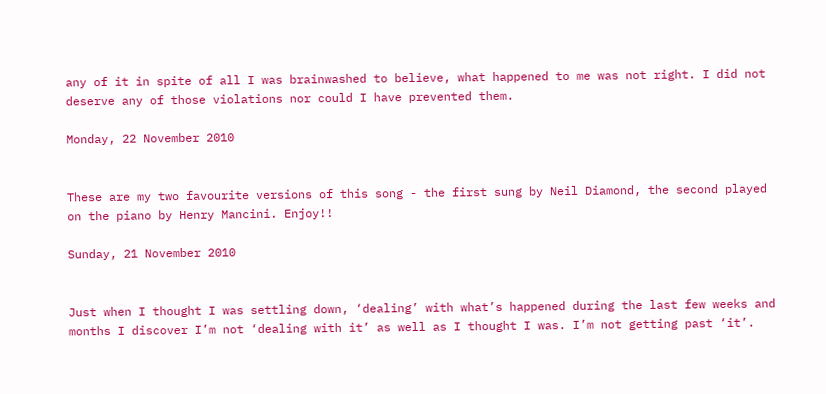any of it in spite of all I was brainwashed to believe, what happened to me was not right. I did not deserve any of those violations nor could I have prevented them.

Monday, 22 November 2010


These are my two favourite versions of this song - the first sung by Neil Diamond, the second played on the piano by Henry Mancini. Enjoy!!

Sunday, 21 November 2010


Just when I thought I was settling down, ‘dealing’ with what’s happened during the last few weeks and months I discover I’m not ‘dealing with it’ as well as I thought I was. I’m not getting past ‘it’.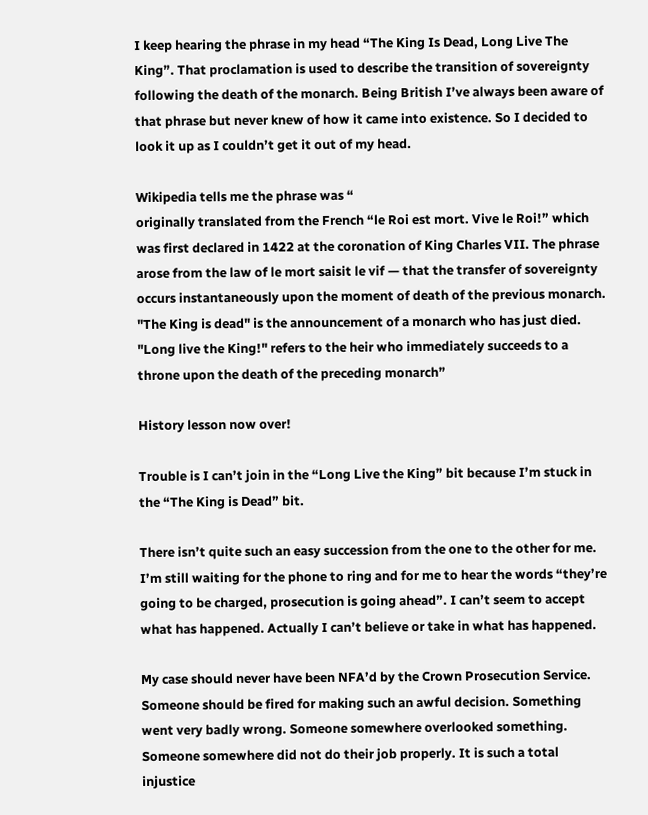I keep hearing the phrase in my head “The King Is Dead, Long Live The King”. That proclamation is used to describe the transition of sovereignty following the death of the monarch. Being British I’ve always been aware of that phrase but never knew of how it came into existence. So I decided to look it up as I couldn’t get it out of my head.

Wikipedia tells me the phrase was “
originally translated from the French “le Roi est mort. Vive le Roi!” which was first declared in 1422 at the coronation of King Charles VII. The phrase arose from the law of le mort saisit le vif — that the transfer of sovereignty occurs instantaneously upon the moment of death of the previous monarch. "The King is dead" is the announcement of a monarch who has just died. "Long live the King!" refers to the heir who immediately succeeds to a throne upon the death of the preceding monarch”

History lesson now over!

Trouble is I can’t join in the “Long Live the King” bit because I’m stuck in the “The King is Dead” bit.

There isn’t quite such an easy succession from the one to the other for me. I’m still waiting for the phone to ring and for me to hear the words “they’re going to be charged, prosecution is going ahead”. I can’t seem to accept what has happened. Actually I can’t believe or take in what has happened.

My case should never have been NFA’d by the Crown Prosecution Service. Someone should be fired for making such an awful decision. Something went very badly wrong. Someone somewhere overlooked something. Someone somewhere did not do their job properly. It is such a total injustice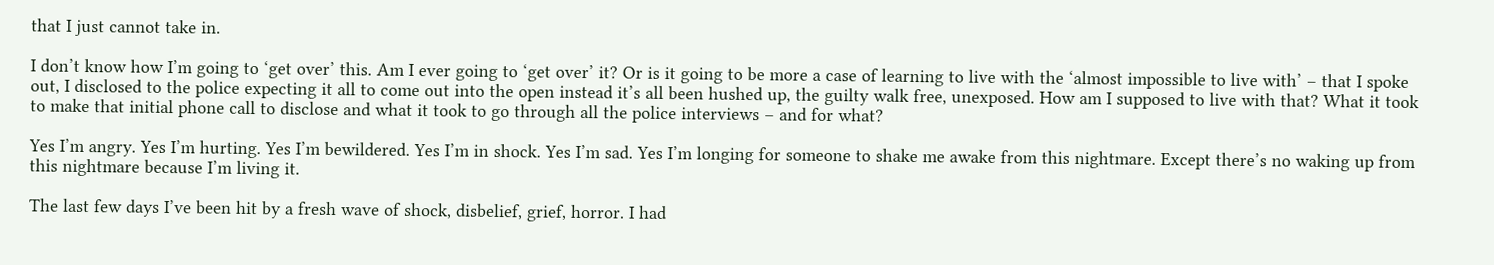that I just cannot take in.

I don’t know how I’m going to ‘get over’ this. Am I ever going to ‘get over’ it? Or is it going to be more a case of learning to live with the ‘almost impossible to live with’ – that I spoke out, I disclosed to the police expecting it all to come out into the open instead it’s all been hushed up, the guilty walk free, unexposed. How am I supposed to live with that? What it took to make that initial phone call to disclose and what it took to go through all the police interviews – and for what?

Yes I’m angry. Yes I’m hurting. Yes I’m bewildered. Yes I’m in shock. Yes I’m sad. Yes I’m longing for someone to shake me awake from this nightmare. Except there’s no waking up from this nightmare because I’m living it.

The last few days I’ve been hit by a fresh wave of shock, disbelief, grief, horror. I had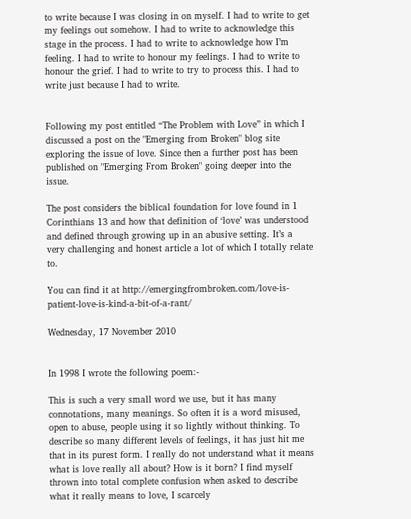to write because I was closing in on myself. I had to write to get my feelings out somehow. I had to write to acknowledge this stage in the process. I had to write to acknowledge how I’m feeling. I had to write to honour my feelings. I had to write to honour the grief. I had to write to try to process this. I had to write just because I had to write.


Following my post entitled “The Problem with Love” in which I discussed a post on the "Emerging from Broken" blog site exploring the issue of love. Since then a further post has been published on "Emerging From Broken" going deeper into the issue.

The post considers the biblical foundation for love found in 1 Corinthians 13 and how that definition of ‘love’ was understood and defined through growing up in an abusive setting. It’s a very challenging and honest article a lot of which I totally relate to.

You can find it at http://emergingfrombroken.com/love-is-patient-love-is-kind-a-bit-of-a-rant/

Wednesday, 17 November 2010


In 1998 I wrote the following poem:-

This is such a very small word we use, but it has many connotations, many meanings. So often it is a word misused, open to abuse, people using it so lightly without thinking. To describe so many different levels of feelings, it has just hit me that in its purest form. I really do not understand what it means what is love really all about? How is it born? I find myself thrown into total complete confusion when asked to describe what it really means to love, I scarcely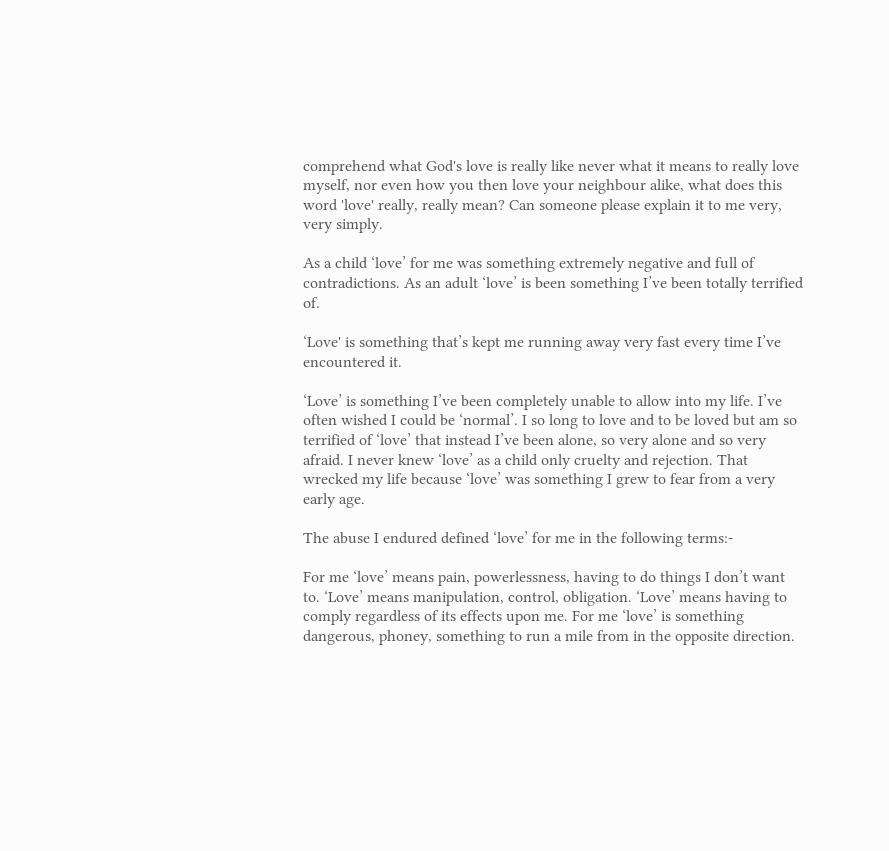comprehend what God's love is really like never what it means to really love myself, nor even how you then love your neighbour alike, what does this word 'love' really, really mean? Can someone please explain it to me very, very simply.

As a child ‘love’ for me was something extremely negative and full of contradictions. As an adult ‘love’ is been something I’ve been totally terrified of.

‘Love' is something that’s kept me running away very fast every time I’ve encountered it.

‘Love’ is something I’ve been completely unable to allow into my life. I’ve often wished I could be ‘normal’. I so long to love and to be loved but am so terrified of ‘love’ that instead I’ve been alone, so very alone and so very afraid. I never knew ‘love’ as a child only cruelty and rejection. That wrecked my life because ‘love’ was something I grew to fear from a very early age.

The abuse I endured defined ‘love’ for me in the following terms:-

For me ‘love’ means pain, powerlessness, having to do things I don’t want to. ‘Love’ means manipulation, control, obligation. ‘Love’ means having to comply regardless of its effects upon me. For me ‘love’ is something dangerous, phoney, something to run a mile from in the opposite direction.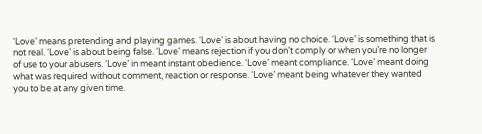‘Love’ means pretending and playing games. ‘Love’ is about having no choice. ‘Love’ is something that is not real. ‘Love’ is about being false. ‘Love’ means rejection if you don’t comply or when you’re no longer of use to your abusers. ‘Love’ in meant instant obedience. ‘Love’ meant compliance. ‘Love’ meant doing what was required without comment, reaction or response. ‘Love’ meant being whatever they wanted you to be at any given time.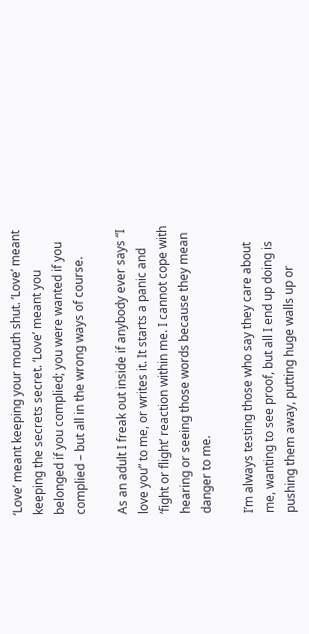‘Love’ meant keeping your mouth shut. ‘Love’ meant keeping the secrets secret. ‘Love’ meant you belonged if you complied; you were wanted if you complied – but all in the wrong ways of course.

As an adult I freak out inside if anybody ever says “I love you” to me, or writes it. It starts a panic and ‘fight or flight’ reaction within me. I cannot cope with hearing or seeing those words because they mean danger to me.

I’m always testing those who say they care about me, wanting to see proof, but all I end up doing is pushing them away, putting huge walls up or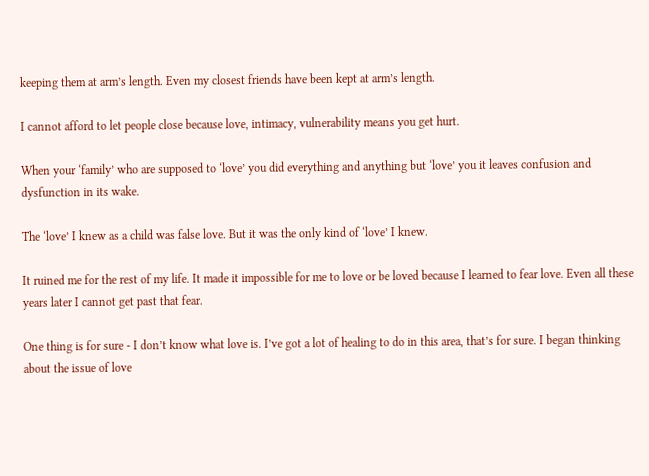keeping them at arm’s length. Even my closest friends have been kept at arm’s length.

I cannot afford to let people close because love, intimacy, vulnerability means you get hurt.

When your ‘family’ who are supposed to ‘love’ you did everything and anything but ‘love’ you it leaves confusion and dysfunction in its wake.

The ‘love’ I knew as a child was false love. But it was the only kind of ‘love’ I knew.

It ruined me for the rest of my life. It made it impossible for me to love or be loved because I learned to fear love. Even all these years later I cannot get past that fear.

One thing is for sure - I don’t know what love is. I’ve got a lot of healing to do in this area, that’s for sure. I began thinking about the issue of love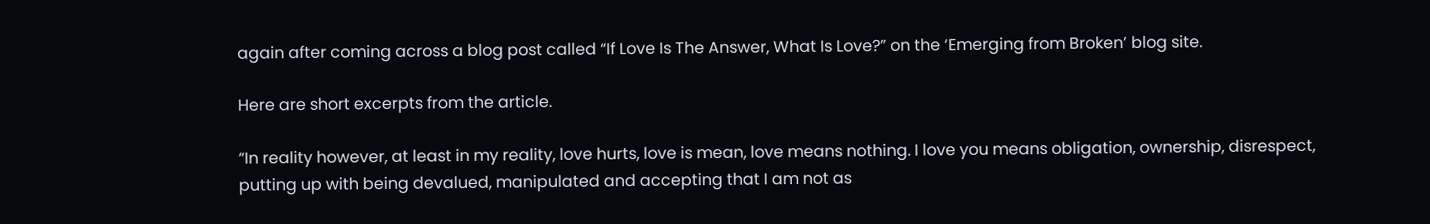again after coming across a blog post called “If Love Is The Answer, What Is Love?” on the ‘Emerging from Broken’ blog site.

Here are short excerpts from the article.

“In reality however, at least in my reality, love hurts, love is mean, love means nothing. I love you means obligation, ownership, disrespect, putting up with being devalued, manipulated and accepting that I am not as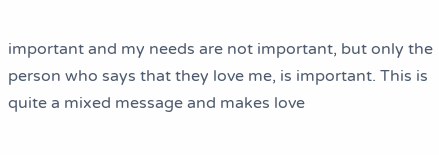important and my needs are not important, but only the person who says that they love me, is important. This is quite a mixed message and makes love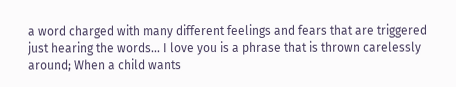a word charged with many different feelings and fears that are triggered just hearing the words... I love you is a phrase that is thrown carelessly around; When a child wants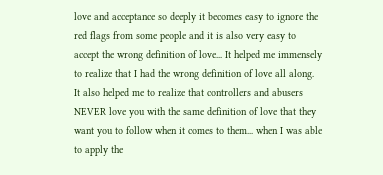love and acceptance so deeply it becomes easy to ignore the red flags from some people and it is also very easy to accept the wrong definition of love... It helped me immensely to realize that I had the wrong definition of love all along. It also helped me to realize that controllers and abusers NEVER love you with the same definition of love that they want you to follow when it comes to them... when I was able to apply the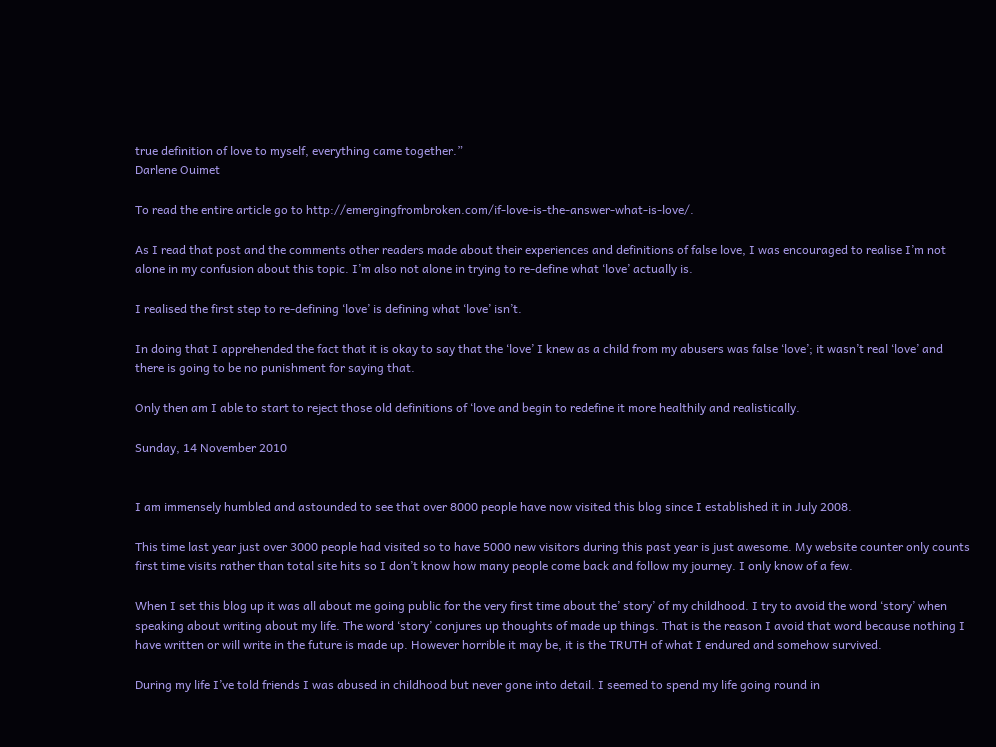true definition of love to myself, everything came together.”
Darlene Ouimet

To read the entire article go to http://emergingfrombroken.com/if-love-is-the-answer-what-is-love/.

As I read that post and the comments other readers made about their experiences and definitions of false love, I was encouraged to realise I’m not alone in my confusion about this topic. I’m also not alone in trying to re-define what ‘love’ actually is.

I realised the first step to re-defining ‘love’ is defining what ‘love’ isn’t.

In doing that I apprehended the fact that it is okay to say that the ‘love’ I knew as a child from my abusers was false ‘love’; it wasn’t real ‘love’ and there is going to be no punishment for saying that.

Only then am I able to start to reject those old definitions of ‘love and begin to redefine it more healthily and realistically.

Sunday, 14 November 2010


I am immensely humbled and astounded to see that over 8000 people have now visited this blog since I established it in July 2008.

This time last year just over 3000 people had visited so to have 5000 new visitors during this past year is just awesome. My website counter only counts first time visits rather than total site hits so I don’t know how many people come back and follow my journey. I only know of a few.

When I set this blog up it was all about me going public for the very first time about the’ story’ of my childhood. I try to avoid the word ‘story’ when speaking about writing about my life. The word ‘story’ conjures up thoughts of made up things. That is the reason I avoid that word because nothing I have written or will write in the future is made up. However horrible it may be, it is the TRUTH of what I endured and somehow survived.

During my life I’ve told friends I was abused in childhood but never gone into detail. I seemed to spend my life going round in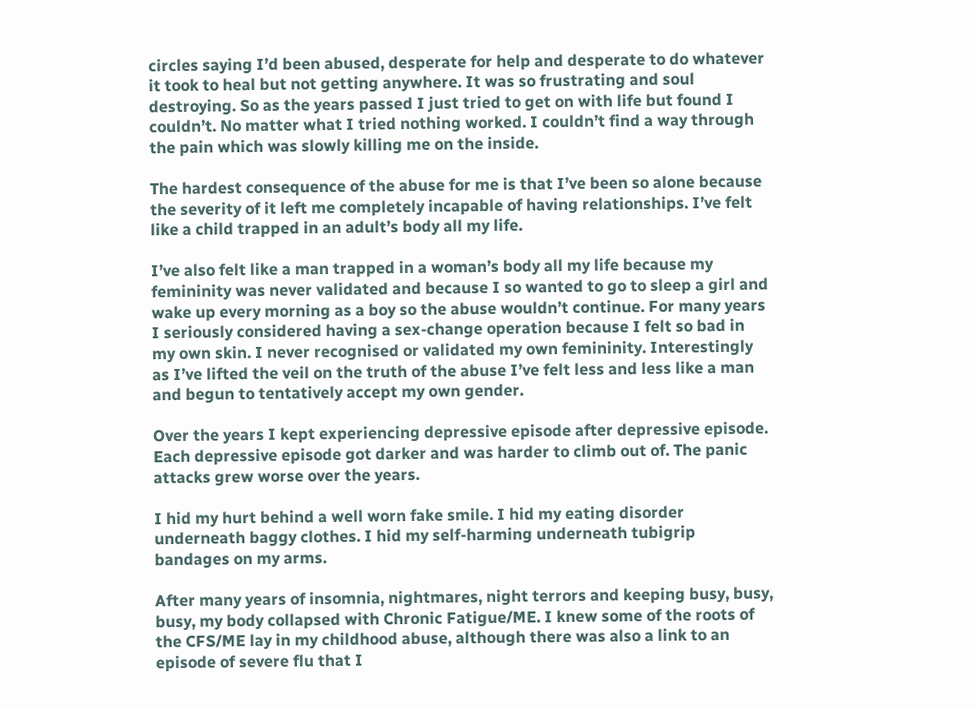circles saying I’d been abused, desperate for help and desperate to do whatever it took to heal but not getting anywhere. It was so frustrating and soul destroying. So as the years passed I just tried to get on with life but found I couldn’t. No matter what I tried nothing worked. I couldn’t find a way through the pain which was slowly killing me on the inside.

The hardest consequence of the abuse for me is that I’ve been so alone because the severity of it left me completely incapable of having relationships. I’ve felt like a child trapped in an adult’s body all my life.

I’ve also felt like a man trapped in a woman’s body all my life because my femininity was never validated and because I so wanted to go to sleep a girl and wake up every morning as a boy so the abuse wouldn’t continue. For many years I seriously considered having a sex-change operation because I felt so bad in my own skin. I never recognised or validated my own femininity. Interestingly as I’ve lifted the veil on the truth of the abuse I’ve felt less and less like a man and begun to tentatively accept my own gender.

Over the years I kept experiencing depressive episode after depressive episode. Each depressive episode got darker and was harder to climb out of. The panic attacks grew worse over the years.

I hid my hurt behind a well worn fake smile. I hid my eating disorder underneath baggy clothes. I hid my self-harming underneath tubigrip bandages on my arms.

After many years of insomnia, nightmares, night terrors and keeping busy, busy, busy, my body collapsed with Chronic Fatigue/ME. I knew some of the roots of the CFS/ME lay in my childhood abuse, although there was also a link to an episode of severe flu that I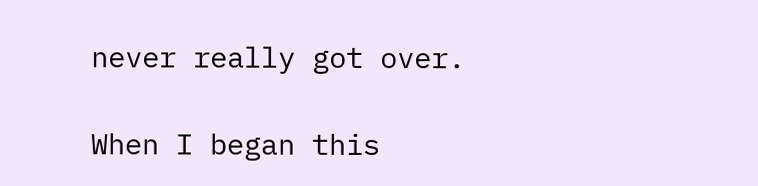never really got over.

When I began this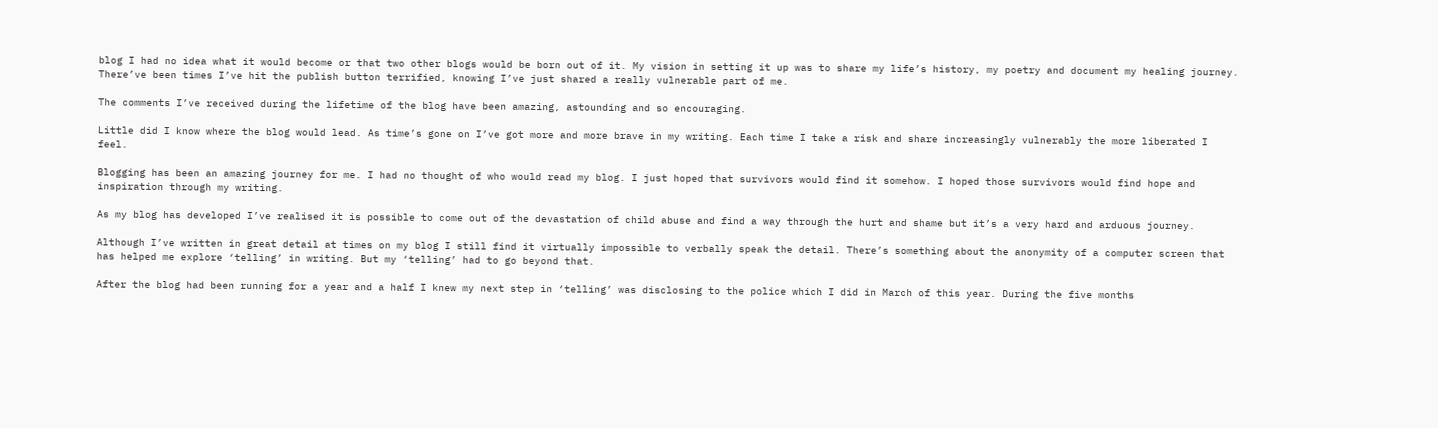blog I had no idea what it would become or that two other blogs would be born out of it. My vision in setting it up was to share my life’s history, my poetry and document my healing journey. There’ve been times I’ve hit the publish button terrified, knowing I’ve just shared a really vulnerable part of me.

The comments I’ve received during the lifetime of the blog have been amazing, astounding and so encouraging.

Little did I know where the blog would lead. As time’s gone on I’ve got more and more brave in my writing. Each time I take a risk and share increasingly vulnerably the more liberated I feel.

Blogging has been an amazing journey for me. I had no thought of who would read my blog. I just hoped that survivors would find it somehow. I hoped those survivors would find hope and inspiration through my writing.

As my blog has developed I’ve realised it is possible to come out of the devastation of child abuse and find a way through the hurt and shame but it’s a very hard and arduous journey.

Although I’ve written in great detail at times on my blog I still find it virtually impossible to verbally speak the detail. There’s something about the anonymity of a computer screen that has helped me explore ‘telling’ in writing. But my ‘telling’ had to go beyond that.

After the blog had been running for a year and a half I knew my next step in ‘telling’ was disclosing to the police which I did in March of this year. During the five months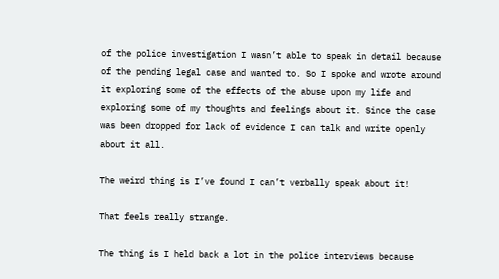of the police investigation I wasn’t able to speak in detail because of the pending legal case and wanted to. So I spoke and wrote around it exploring some of the effects of the abuse upon my life and exploring some of my thoughts and feelings about it. Since the case was been dropped for lack of evidence I can talk and write openly about it all.

The weird thing is I’ve found I can’t verbally speak about it!

That feels really strange.

The thing is I held back a lot in the police interviews because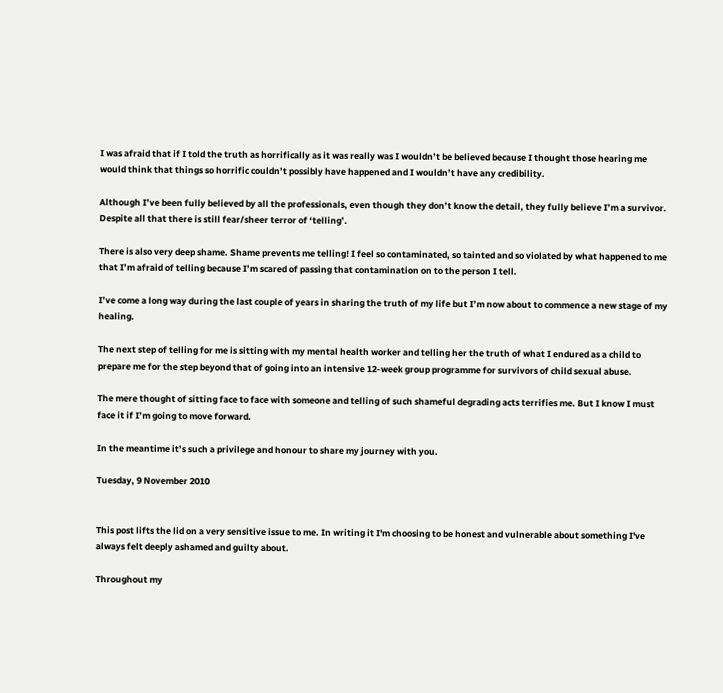I was afraid that if I told the truth as horrifically as it was really was I wouldn’t be believed because I thought those hearing me would think that things so horrific couldn’t possibly have happened and I wouldn’t have any credibility.

Although I’ve been fully believed by all the professionals, even though they don’t know the detail, they fully believe I’m a survivor. Despite all that there is still fear/sheer terror of ‘telling’.

There is also very deep shame. Shame prevents me telling! I feel so contaminated, so tainted and so violated by what happened to me that I’m afraid of telling because I’m scared of passing that contamination on to the person I tell.

I’ve come a long way during the last couple of years in sharing the truth of my life but I’m now about to commence a new stage of my healing.

The next step of telling for me is sitting with my mental health worker and telling her the truth of what I endured as a child to prepare me for the step beyond that of going into an intensive 12-week group programme for survivors of child sexual abuse.

The mere thought of sitting face to face with someone and telling of such shameful degrading acts terrifies me. But I know I must face it if I’m going to move forward.

In the meantime it’s such a privilege and honour to share my journey with you.

Tuesday, 9 November 2010


This post lifts the lid on a very sensitive issue to me. In writing it I'm choosing to be honest and vulnerable about something I've always felt deeply ashamed and guilty about.

Throughout my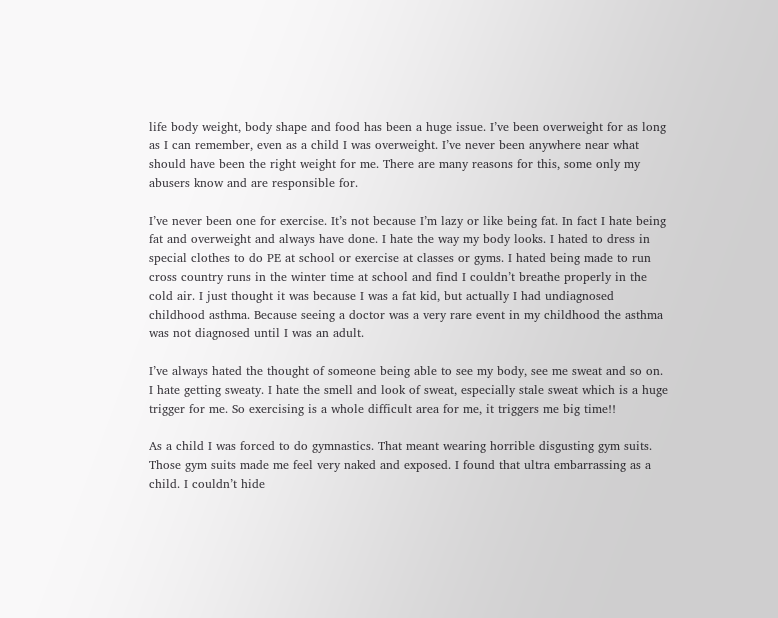life body weight, body shape and food has been a huge issue. I’ve been overweight for as long as I can remember, even as a child I was overweight. I’ve never been anywhere near what should have been the right weight for me. There are many reasons for this, some only my abusers know and are responsible for.

I’ve never been one for exercise. It’s not because I’m lazy or like being fat. In fact I hate being fat and overweight and always have done. I hate the way my body looks. I hated to dress in special clothes to do PE at school or exercise at classes or gyms. I hated being made to run cross country runs in the winter time at school and find I couldn’t breathe properly in the cold air. I just thought it was because I was a fat kid, but actually I had undiagnosed childhood asthma. Because seeing a doctor was a very rare event in my childhood the asthma was not diagnosed until I was an adult.

I’ve always hated the thought of someone being able to see my body, see me sweat and so on. I hate getting sweaty. I hate the smell and look of sweat, especially stale sweat which is a huge trigger for me. So exercising is a whole difficult area for me, it triggers me big time!!

As a child I was forced to do gymnastics. That meant wearing horrible disgusting gym suits. Those gym suits made me feel very naked and exposed. I found that ultra embarrassing as a child. I couldn’t hide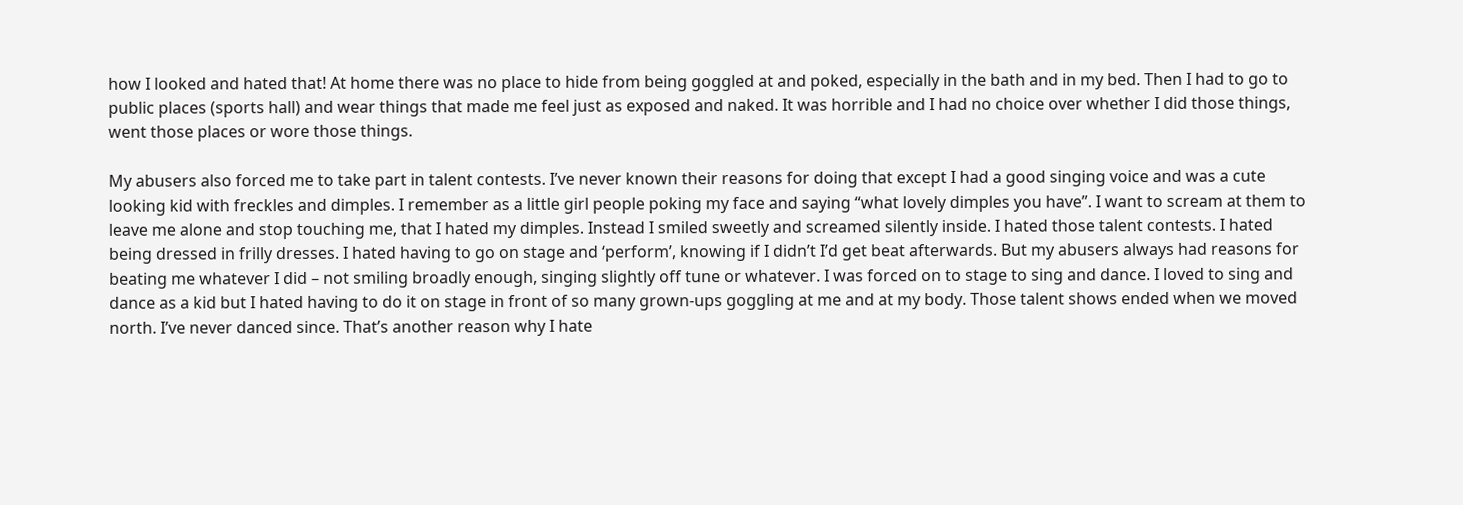how I looked and hated that! At home there was no place to hide from being goggled at and poked, especially in the bath and in my bed. Then I had to go to public places (sports hall) and wear things that made me feel just as exposed and naked. It was horrible and I had no choice over whether I did those things, went those places or wore those things.

My abusers also forced me to take part in talent contests. I’ve never known their reasons for doing that except I had a good singing voice and was a cute looking kid with freckles and dimples. I remember as a little girl people poking my face and saying “what lovely dimples you have”. I want to scream at them to leave me alone and stop touching me, that I hated my dimples. Instead I smiled sweetly and screamed silently inside. I hated those talent contests. I hated being dressed in frilly dresses. I hated having to go on stage and ‘perform’, knowing if I didn’t I’d get beat afterwards. But my abusers always had reasons for beating me whatever I did – not smiling broadly enough, singing slightly off tune or whatever. I was forced on to stage to sing and dance. I loved to sing and dance as a kid but I hated having to do it on stage in front of so many grown-ups goggling at me and at my body. Those talent shows ended when we moved north. I’ve never danced since. That’s another reason why I hate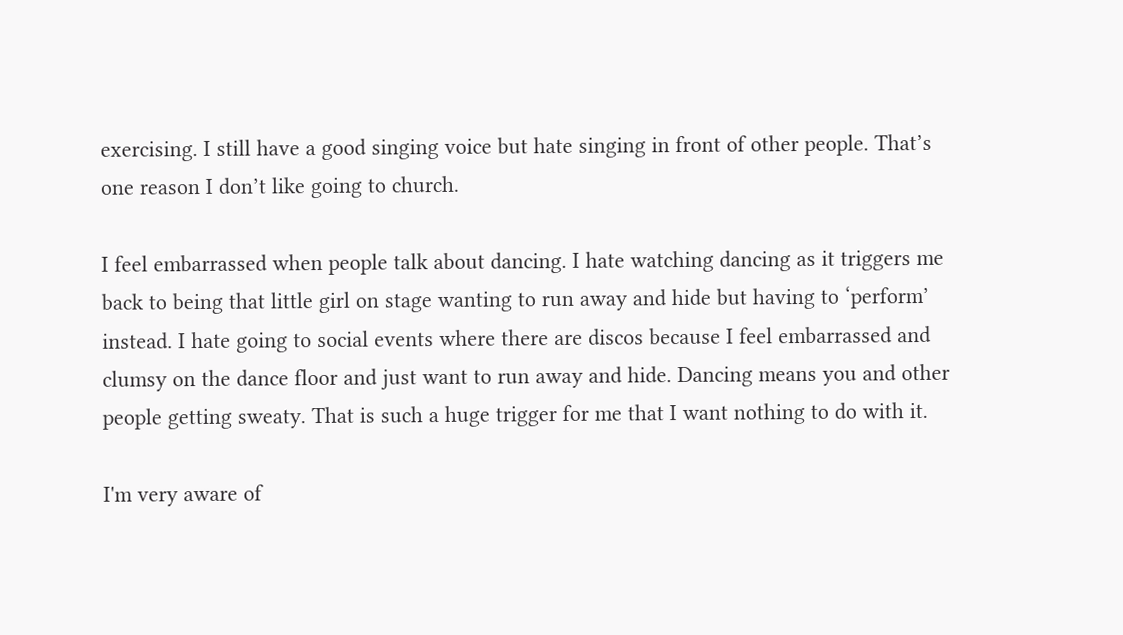exercising. I still have a good singing voice but hate singing in front of other people. That’s one reason I don’t like going to church.

I feel embarrassed when people talk about dancing. I hate watching dancing as it triggers me back to being that little girl on stage wanting to run away and hide but having to ‘perform’ instead. I hate going to social events where there are discos because I feel embarrassed and clumsy on the dance floor and just want to run away and hide. Dancing means you and other people getting sweaty. That is such a huge trigger for me that I want nothing to do with it.

I'm very aware of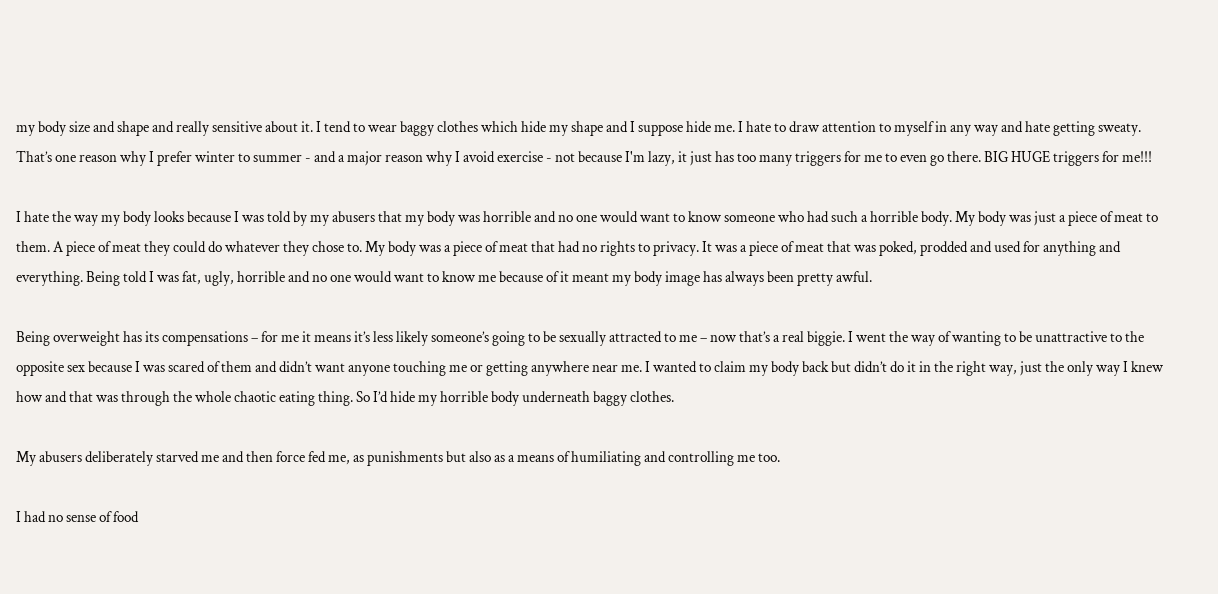my body size and shape and really sensitive about it. I tend to wear baggy clothes which hide my shape and I suppose hide me. I hate to draw attention to myself in any way and hate getting sweaty. That’s one reason why I prefer winter to summer - and a major reason why I avoid exercise - not because I'm lazy, it just has too many triggers for me to even go there. BIG HUGE triggers for me!!!

I hate the way my body looks because I was told by my abusers that my body was horrible and no one would want to know someone who had such a horrible body. My body was just a piece of meat to them. A piece of meat they could do whatever they chose to. My body was a piece of meat that had no rights to privacy. It was a piece of meat that was poked, prodded and used for anything and everything. Being told I was fat, ugly, horrible and no one would want to know me because of it meant my body image has always been pretty awful.

Being overweight has its compensations – for me it means it’s less likely someone’s going to be sexually attracted to me – now that’s a real biggie. I went the way of wanting to be unattractive to the opposite sex because I was scared of them and didn’t want anyone touching me or getting anywhere near me. I wanted to claim my body back but didn’t do it in the right way, just the only way I knew how and that was through the whole chaotic eating thing. So I’d hide my horrible body underneath baggy clothes.

My abusers deliberately starved me and then force fed me, as punishments but also as a means of humiliating and controlling me too.

I had no sense of food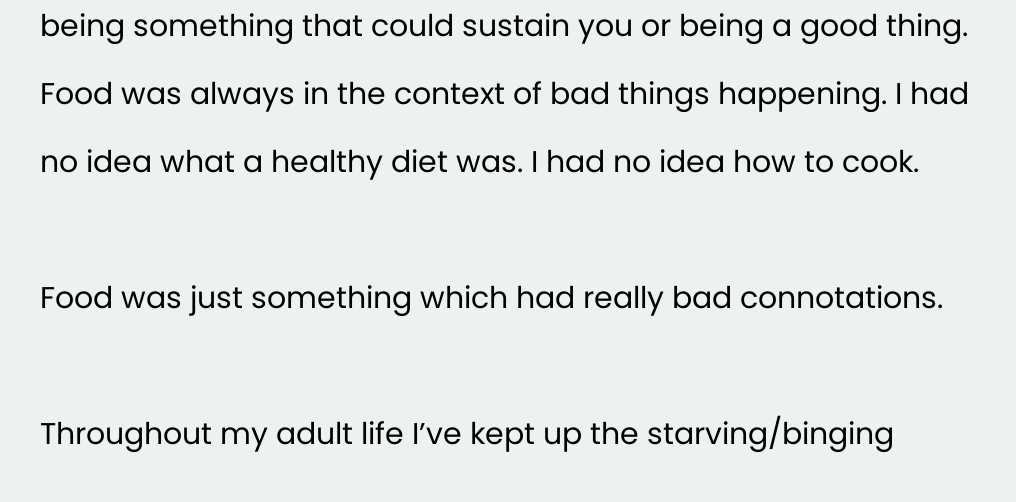being something that could sustain you or being a good thing. Food was always in the context of bad things happening. I had no idea what a healthy diet was. I had no idea how to cook.

Food was just something which had really bad connotations.

Throughout my adult life I’ve kept up the starving/binging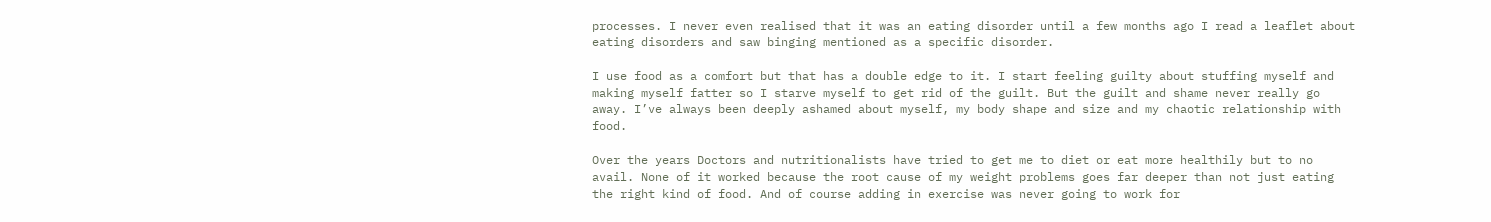processes. I never even realised that it was an eating disorder until a few months ago I read a leaflet about eating disorders and saw binging mentioned as a specific disorder.

I use food as a comfort but that has a double edge to it. I start feeling guilty about stuffing myself and making myself fatter so I starve myself to get rid of the guilt. But the guilt and shame never really go away. I’ve always been deeply ashamed about myself, my body shape and size and my chaotic relationship with food.

Over the years Doctors and nutritionalists have tried to get me to diet or eat more healthily but to no avail. None of it worked because the root cause of my weight problems goes far deeper than not just eating the right kind of food. And of course adding in exercise was never going to work for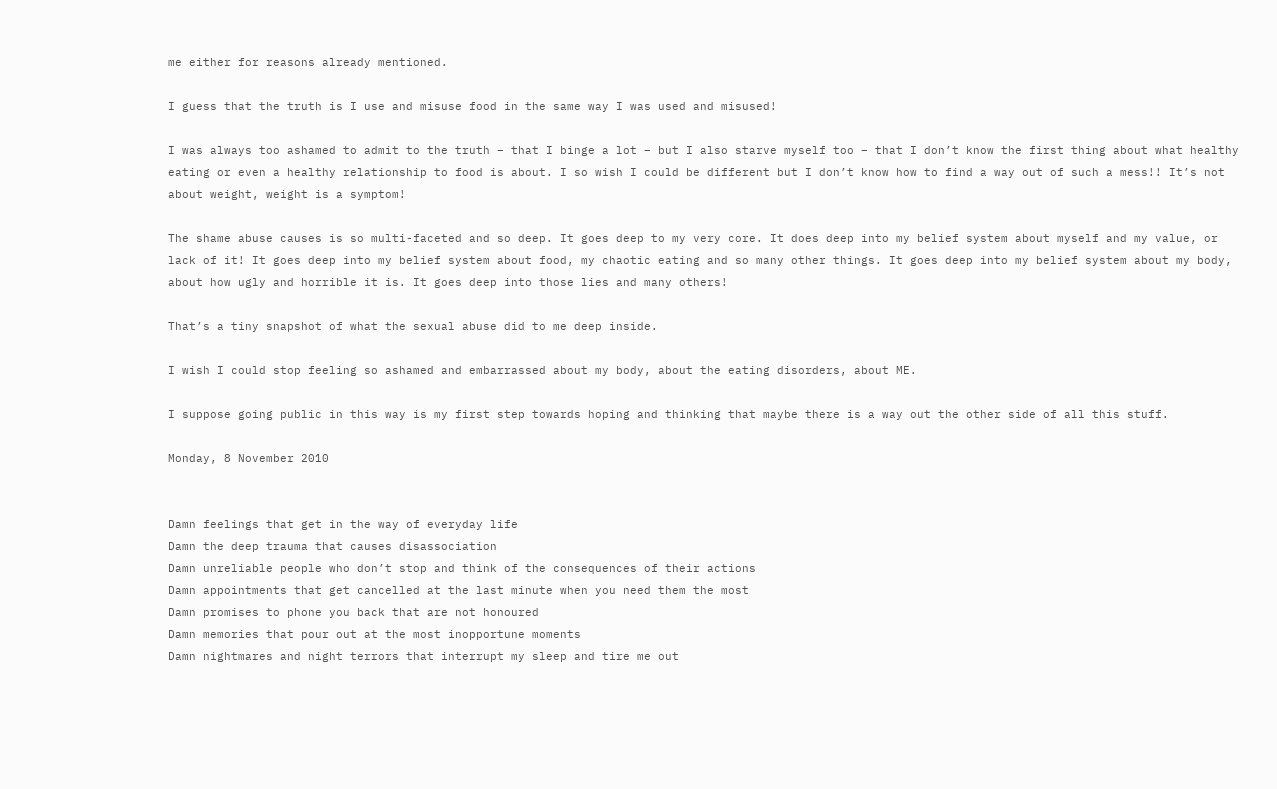me either for reasons already mentioned.

I guess that the truth is I use and misuse food in the same way I was used and misused!

I was always too ashamed to admit to the truth – that I binge a lot – but I also starve myself too – that I don’t know the first thing about what healthy eating or even a healthy relationship to food is about. I so wish I could be different but I don’t know how to find a way out of such a mess!! It’s not about weight, weight is a symptom!

The shame abuse causes is so multi-faceted and so deep. It goes deep to my very core. It does deep into my belief system about myself and my value, or lack of it! It goes deep into my belief system about food, my chaotic eating and so many other things. It goes deep into my belief system about my body, about how ugly and horrible it is. It goes deep into those lies and many others!

That’s a tiny snapshot of what the sexual abuse did to me deep inside.

I wish I could stop feeling so ashamed and embarrassed about my body, about the eating disorders, about ME.

I suppose going public in this way is my first step towards hoping and thinking that maybe there is a way out the other side of all this stuff.

Monday, 8 November 2010


Damn feelings that get in the way of everyday life
Damn the deep trauma that causes disassociation
Damn unreliable people who don’t stop and think of the consequences of their actions
Damn appointments that get cancelled at the last minute when you need them the most
Damn promises to phone you back that are not honoured
Damn memories that pour out at the most inopportune moments
Damn nightmares and night terrors that interrupt my sleep and tire me out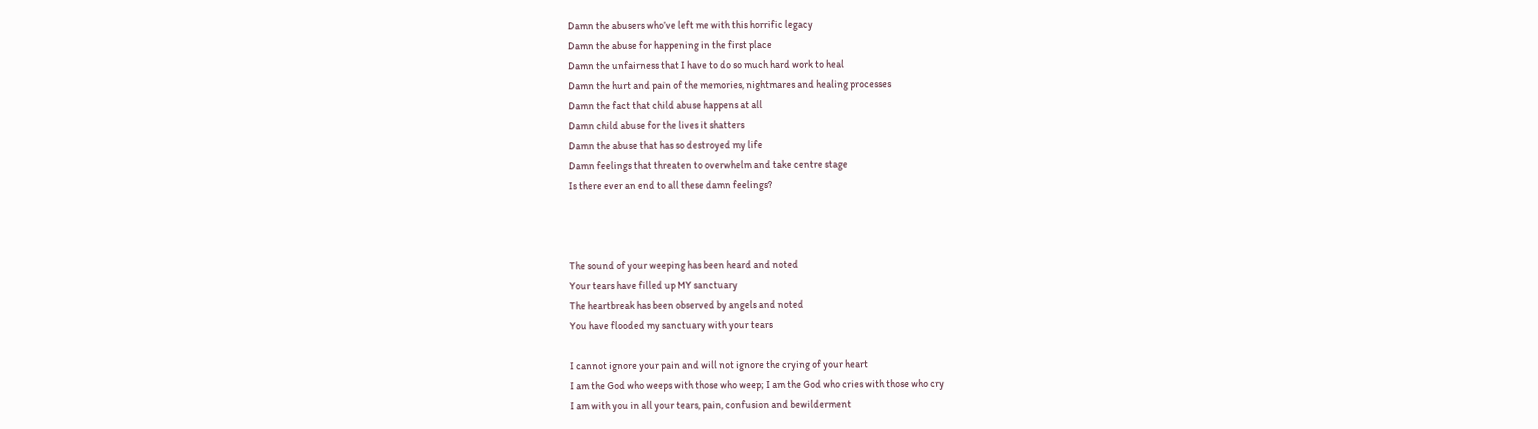Damn the abusers who’ve left me with this horrific legacy
Damn the abuse for happening in the first place
Damn the unfairness that I have to do so much hard work to heal
Damn the hurt and pain of the memories, nightmares and healing processes
Damn the fact that child abuse happens at all
Damn child abuse for the lives it shatters
Damn the abuse that has so destroyed my life
Damn feelings that threaten to overwhelm and take centre stage
Is there ever an end to all these damn feelings?



The sound of your weeping has been heard and noted
Your tears have filled up MY sanctuary
The heartbreak has been observed by angels and noted
You have flooded my sanctuary with your tears

I cannot ignore your pain and will not ignore the crying of your heart
I am the God who weeps with those who weep; I am the God who cries with those who cry
I am with you in all your tears, pain, confusion and bewilderment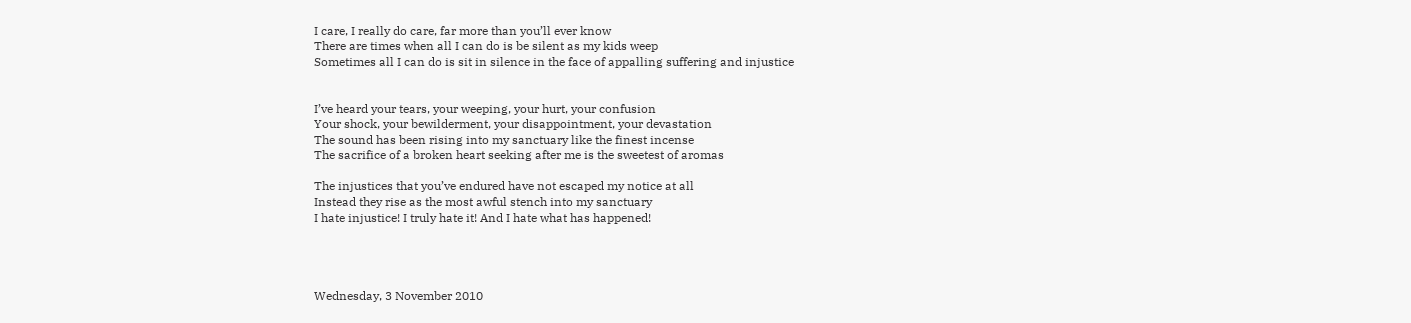I care, I really do care, far more than you’ll ever know
There are times when all I can do is be silent as my kids weep
Sometimes all I can do is sit in silence in the face of appalling suffering and injustice


I’ve heard your tears, your weeping, your hurt, your confusion
Your shock, your bewilderment, your disappointment, your devastation
The sound has been rising into my sanctuary like the finest incense
The sacrifice of a broken heart seeking after me is the sweetest of aromas

The injustices that you’ve endured have not escaped my notice at all
Instead they rise as the most awful stench into my sanctuary
I hate injustice! I truly hate it! And I hate what has happened!




Wednesday, 3 November 2010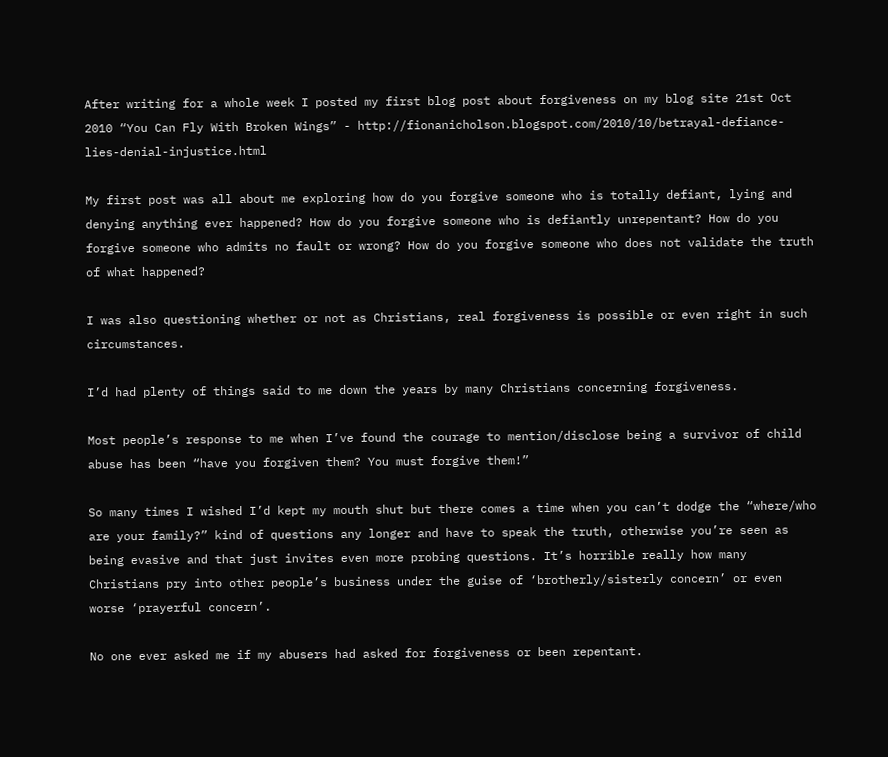After writing for a whole week I posted my first blog post about forgiveness on my blog site 21st Oct 2010 “You Can Fly With Broken Wings” - http://fionanicholson.blogspot.com/2010/10/betrayal-defiance-lies-denial-injustice.html

My first post was all about me exploring how do you forgive someone who is totally defiant, lying and denying anything ever happened? How do you forgive someone who is defiantly unrepentant? How do you forgive someone who admits no fault or wrong? How do you forgive someone who does not validate the truth of what happened?

I was also questioning whether or not as Christians, real forgiveness is possible or even right in such circumstances.

I’d had plenty of things said to me down the years by many Christians concerning forgiveness.

Most people’s response to me when I’ve found the courage to mention/disclose being a survivor of child abuse has been “have you forgiven them? You must forgive them!”

So many times I wished I’d kept my mouth shut but there comes a time when you can’t dodge the “where/who are your family?” kind of questions any longer and have to speak the truth, otherwise you’re seen as being evasive and that just invites even more probing questions. It’s horrible really how many Christians pry into other people’s business under the guise of ‘brotherly/sisterly concern’ or even worse ‘prayerful concern’.

No one ever asked me if my abusers had asked for forgiveness or been repentant.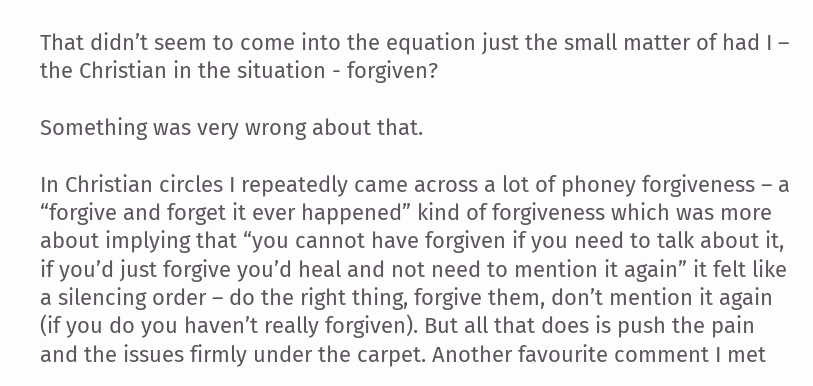That didn’t seem to come into the equation just the small matter of had I – the Christian in the situation - forgiven?

Something was very wrong about that.

In Christian circles I repeatedly came across a lot of phoney forgiveness – a “forgive and forget it ever happened” kind of forgiveness which was more about implying that “you cannot have forgiven if you need to talk about it, if you’d just forgive you’d heal and not need to mention it again” it felt like a silencing order – do the right thing, forgive them, don’t mention it again (if you do you haven’t really forgiven). But all that does is push the pain and the issues firmly under the carpet. Another favourite comment I met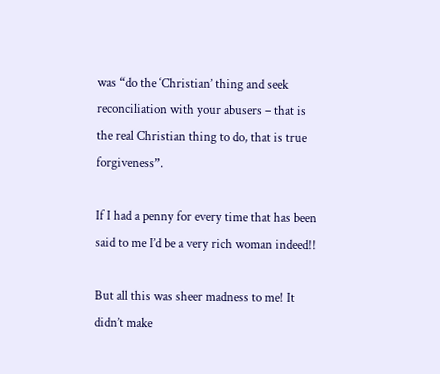was “do the ‘Christian’ thing and seek reconciliation with your abusers – that is the real Christian thing to do, that is true forgiveness”.

If I had a penny for every time that has been said to me I’d be a very rich woman indeed!!

But all this was sheer madness to me! It didn’t make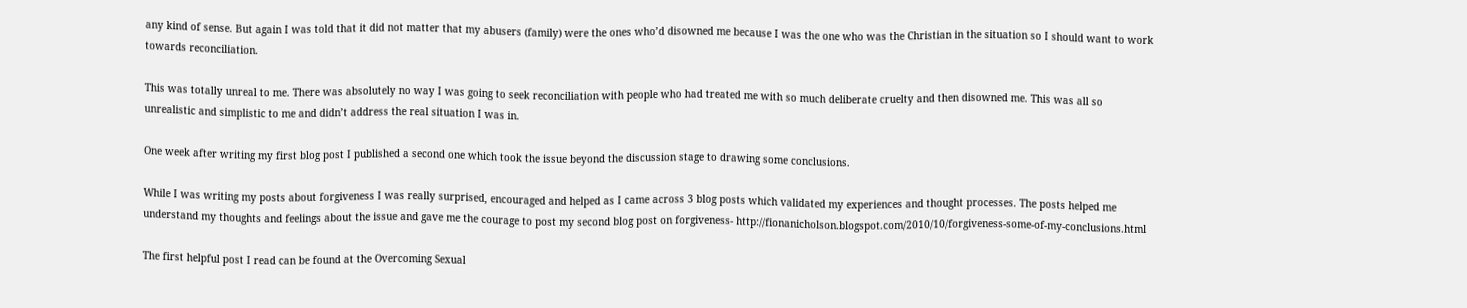any kind of sense. But again I was told that it did not matter that my abusers (family) were the ones who’d disowned me because I was the one who was the Christian in the situation so I should want to work towards reconciliation.

This was totally unreal to me. There was absolutely no way I was going to seek reconciliation with people who had treated me with so much deliberate cruelty and then disowned me. This was all so unrealistic and simplistic to me and didn’t address the real situation I was in.

One week after writing my first blog post I published a second one which took the issue beyond the discussion stage to drawing some conclusions.

While I was writing my posts about forgiveness I was really surprised, encouraged and helped as I came across 3 blog posts which validated my experiences and thought processes. The posts helped me understand my thoughts and feelings about the issue and gave me the courage to post my second blog post on forgiveness- http://fionanicholson.blogspot.com/2010/10/forgiveness-some-of-my-conclusions.html

The first helpful post I read can be found at the Overcoming Sexual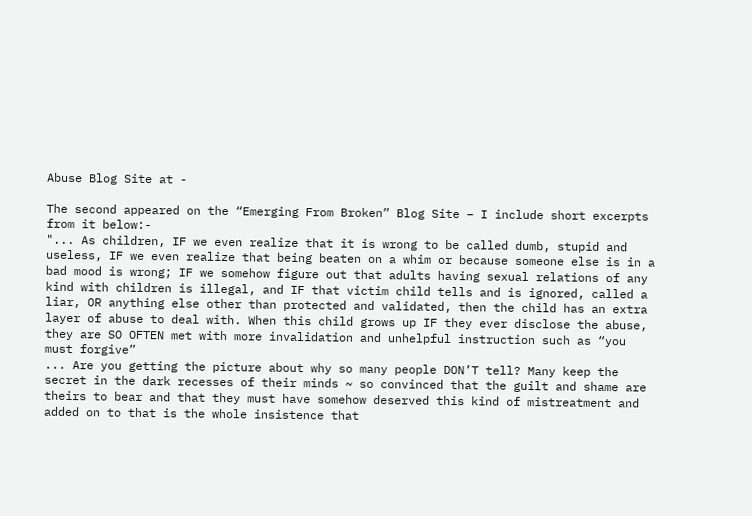Abuse Blog Site at -

The second appeared on the “Emerging From Broken” Blog Site – I include short excerpts from it below:-
"... As children, IF we even realize that it is wrong to be called dumb, stupid and useless, IF we even realize that being beaten on a whim or because someone else is in a bad mood is wrong; IF we somehow figure out that adults having sexual relations of any kind with children is illegal, and IF that victim child tells and is ignored, called a liar, OR anything else other than protected and validated, then the child has an extra layer of abuse to deal with. When this child grows up IF they ever disclose the abuse, they are SO OFTEN met with more invalidation and unhelpful instruction such as “you must forgive”
... Are you getting the picture about why so many people DON’T tell? Many keep the secret in the dark recesses of their minds ~ so convinced that the guilt and shame are theirs to bear and that they must have somehow deserved this kind of mistreatment and added on to that is the whole insistence that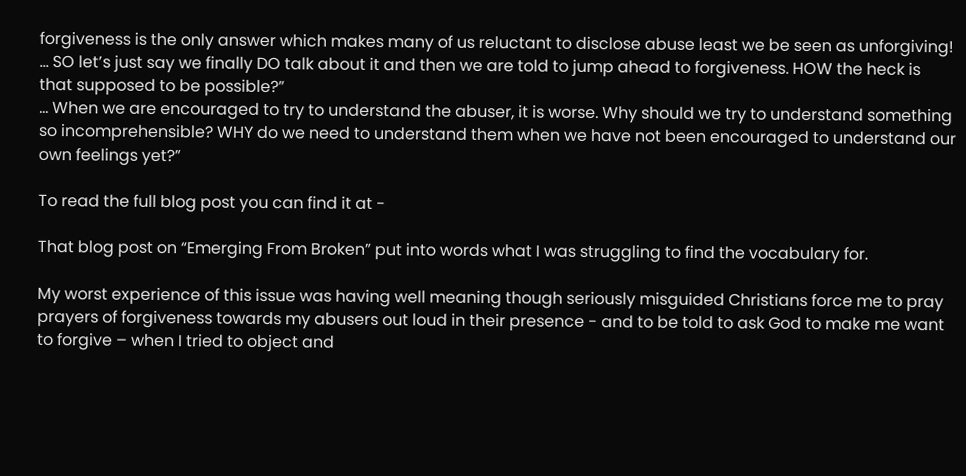forgiveness is the only answer which makes many of us reluctant to disclose abuse least we be seen as unforgiving!
... SO let’s just say we finally DO talk about it and then we are told to jump ahead to forgiveness. HOW the heck is that supposed to be possible?”
... When we are encouraged to try to understand the abuser, it is worse. Why should we try to understand something so incomprehensible? WHY do we need to understand them when we have not been encouraged to understand our own feelings yet?”

To read the full blog post you can find it at -

That blog post on “Emerging From Broken” put into words what I was struggling to find the vocabulary for.

My worst experience of this issue was having well meaning though seriously misguided Christians force me to pray prayers of forgiveness towards my abusers out loud in their presence - and to be told to ask God to make me want to forgive – when I tried to object and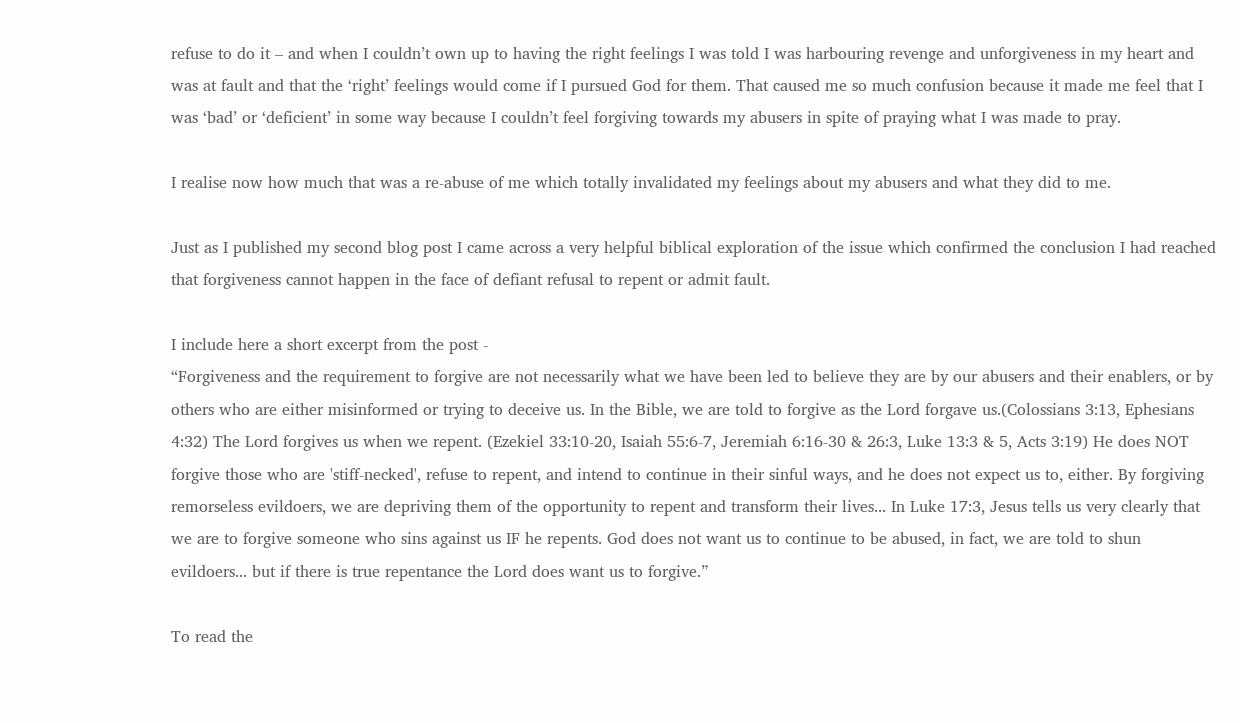refuse to do it – and when I couldn’t own up to having the right feelings I was told I was harbouring revenge and unforgiveness in my heart and was at fault and that the ‘right’ feelings would come if I pursued God for them. That caused me so much confusion because it made me feel that I was ‘bad’ or ‘deficient’ in some way because I couldn’t feel forgiving towards my abusers in spite of praying what I was made to pray.

I realise now how much that was a re-abuse of me which totally invalidated my feelings about my abusers and what they did to me.

Just as I published my second blog post I came across a very helpful biblical exploration of the issue which confirmed the conclusion I had reached that forgiveness cannot happen in the face of defiant refusal to repent or admit fault.

I include here a short excerpt from the post -
“Forgiveness and the requirement to forgive are not necessarily what we have been led to believe they are by our abusers and their enablers, or by others who are either misinformed or trying to deceive us. In the Bible, we are told to forgive as the Lord forgave us.(Colossians 3:13, Ephesians 4:32) The Lord forgives us when we repent. (Ezekiel 33:10-20, Isaiah 55:6-7, Jeremiah 6:16-30 & 26:3, Luke 13:3 & 5, Acts 3:19) He does NOT forgive those who are 'stiff-necked', refuse to repent, and intend to continue in their sinful ways, and he does not expect us to, either. By forgiving remorseless evildoers, we are depriving them of the opportunity to repent and transform their lives... In Luke 17:3, Jesus tells us very clearly that we are to forgive someone who sins against us IF he repents. God does not want us to continue to be abused, in fact, we are told to shun evildoers... but if there is true repentance the Lord does want us to forgive.”

To read the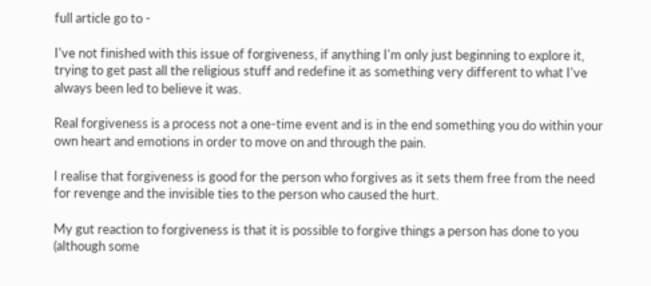full article go to -

I've not finished with this issue of forgiveness, if anything I'm only just beginning to explore it, trying to get past all the religious stuff and redefine it as something very different to what I've always been led to believe it was.

Real forgiveness is a process not a one-time event and is in the end something you do within your own heart and emotions in order to move on and through the pain.

I realise that forgiveness is good for the person who forgives as it sets them free from the need for revenge and the invisible ties to the person who caused the hurt.

My gut reaction to forgiveness is that it is possible to forgive things a person has done to you (although some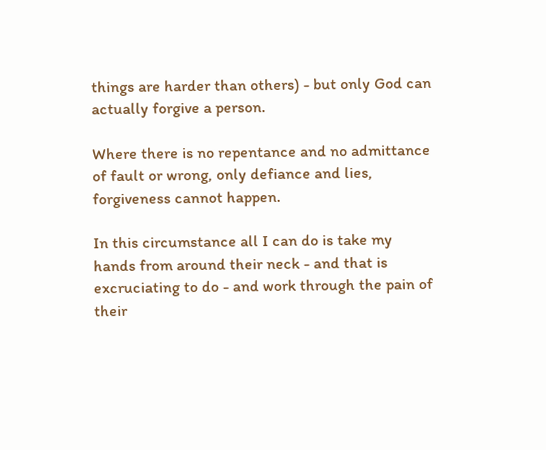things are harder than others) - but only God can actually forgive a person.

Where there is no repentance and no admittance of fault or wrong, only defiance and lies, forgiveness cannot happen.

In this circumstance all I can do is take my hands from around their neck - and that is excruciating to do - and work through the pain of their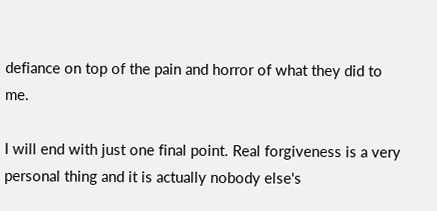defiance on top of the pain and horror of what they did to me.

I will end with just one final point. Real forgiveness is a very personal thing and it is actually nobody else's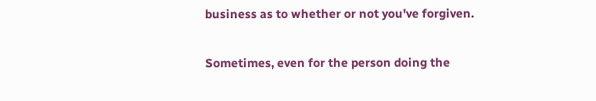business as to whether or not you've forgiven.

Sometimes, even for the person doing the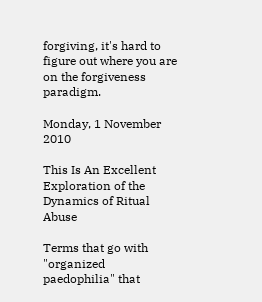forgiving, it's hard to figure out where you are on the forgiveness paradigm.

Monday, 1 November 2010

This Is An Excellent Exploration of the Dynamics of Ritual Abuse

Terms that go with "organized paedophilia" that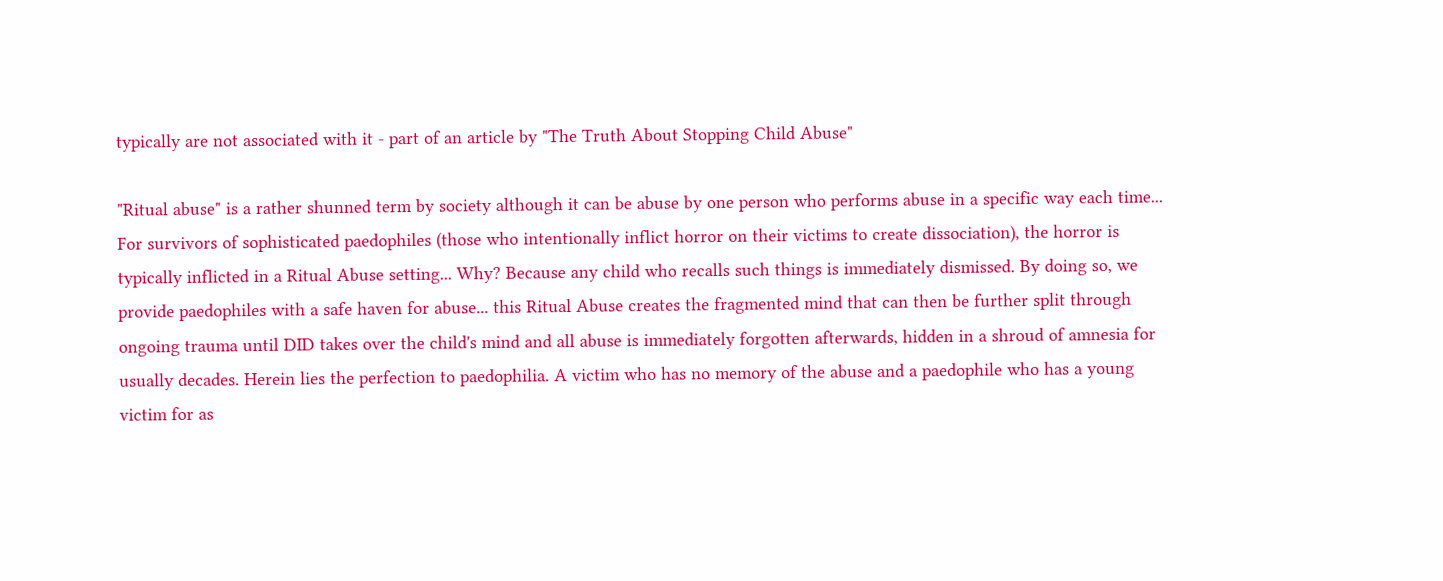typically are not associated with it - part of an article by "The Truth About Stopping Child Abuse"

"Ritual abuse" is a rather shunned term by society although it can be abuse by one person who performs abuse in a specific way each time... For survivors of sophisticated paedophiles (those who intentionally inflict horror on their victims to create dissociation), the horror is typically inflicted in a Ritual Abuse setting... Why? Because any child who recalls such things is immediately dismissed. By doing so, we provide paedophiles with a safe haven for abuse... this Ritual Abuse creates the fragmented mind that can then be further split through ongoing trauma until DID takes over the child's mind and all abuse is immediately forgotten afterwards, hidden in a shroud of amnesia for usually decades. Herein lies the perfection to paedophilia. A victim who has no memory of the abuse and a paedophile who has a young victim for as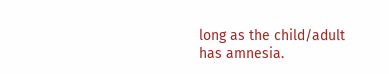long as the child/adult has amnesia.